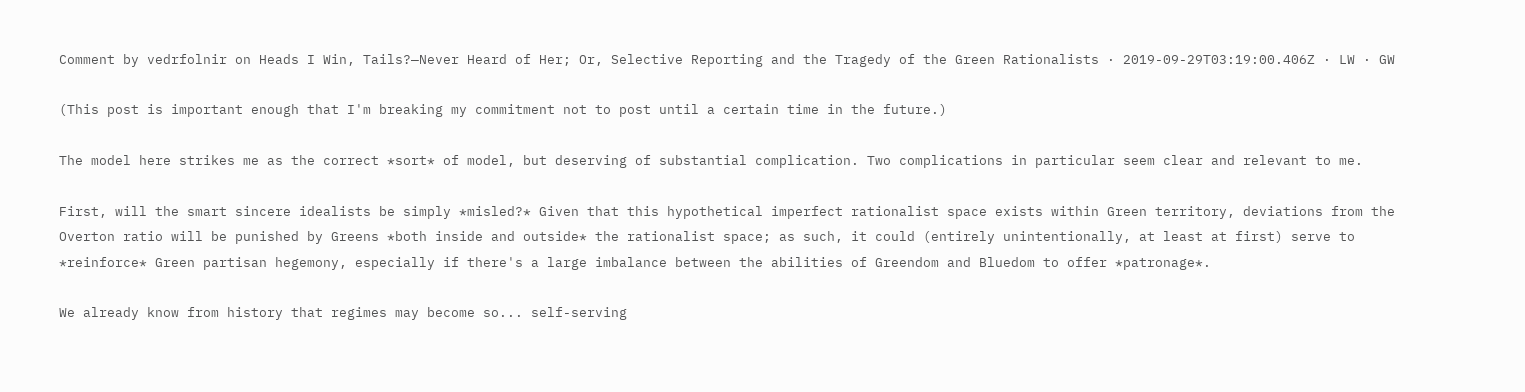Comment by vedrfolnir on Heads I Win, Tails?—Never Heard of Her; Or, Selective Reporting and the Tragedy of the Green Rationalists · 2019-09-29T03:19:00.406Z · LW · GW

(This post is important enough that I'm breaking my commitment not to post until a certain time in the future.)

The model here strikes me as the correct *sort* of model, but deserving of substantial complication. Two complications in particular seem clear and relevant to me.

First, will the smart sincere idealists be simply *misled?* Given that this hypothetical imperfect rationalist space exists within Green territory, deviations from the Overton ratio will be punished by Greens *both inside and outside* the rationalist space; as such, it could (entirely unintentionally, at least at first) serve to *reinforce* Green partisan hegemony, especially if there's a large imbalance between the abilities of Greendom and Bluedom to offer *patronage*.

We already know from history that regimes may become so... self-serving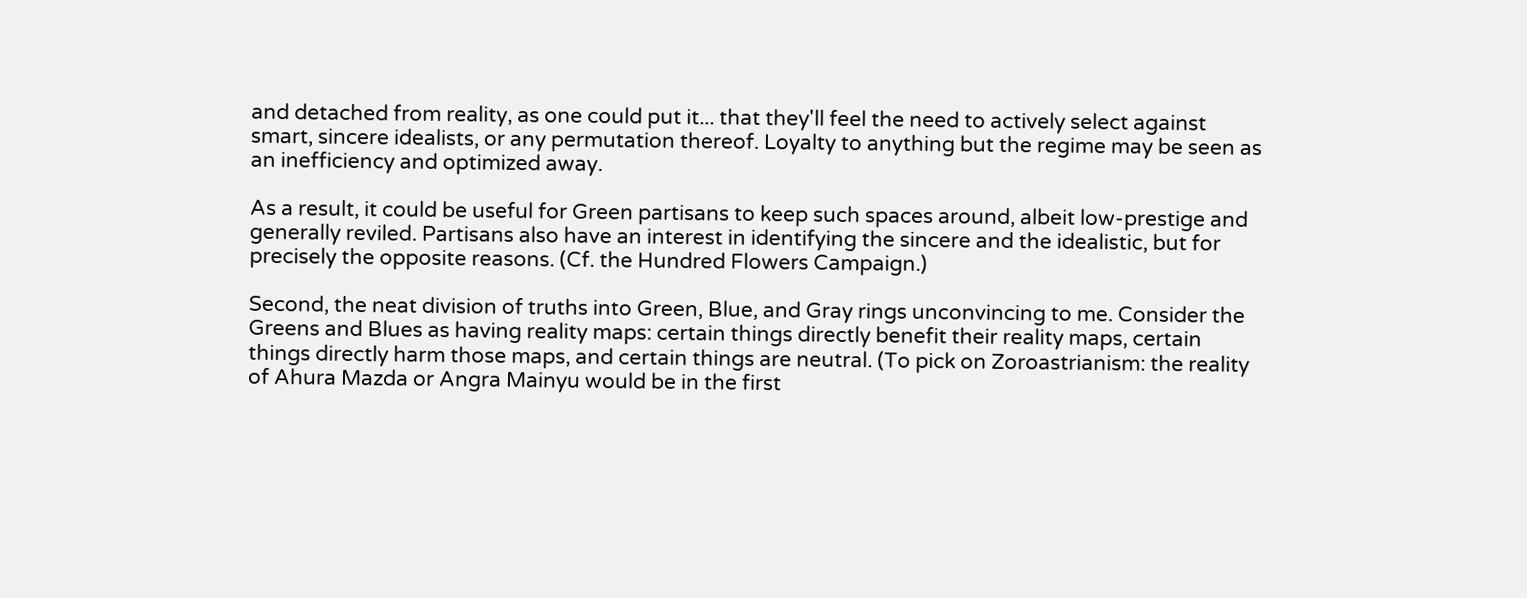and detached from reality, as one could put it... that they'll feel the need to actively select against smart, sincere idealists, or any permutation thereof. Loyalty to anything but the regime may be seen as an inefficiency and optimized away.

As a result, it could be useful for Green partisans to keep such spaces around, albeit low-prestige and generally reviled. Partisans also have an interest in identifying the sincere and the idealistic, but for precisely the opposite reasons. (Cf. the Hundred Flowers Campaign.)

Second, the neat division of truths into Green, Blue, and Gray rings unconvincing to me. Consider the Greens and Blues as having reality maps: certain things directly benefit their reality maps, certain things directly harm those maps, and certain things are neutral. (To pick on Zoroastrianism: the reality of Ahura Mazda or Angra Mainyu would be in the first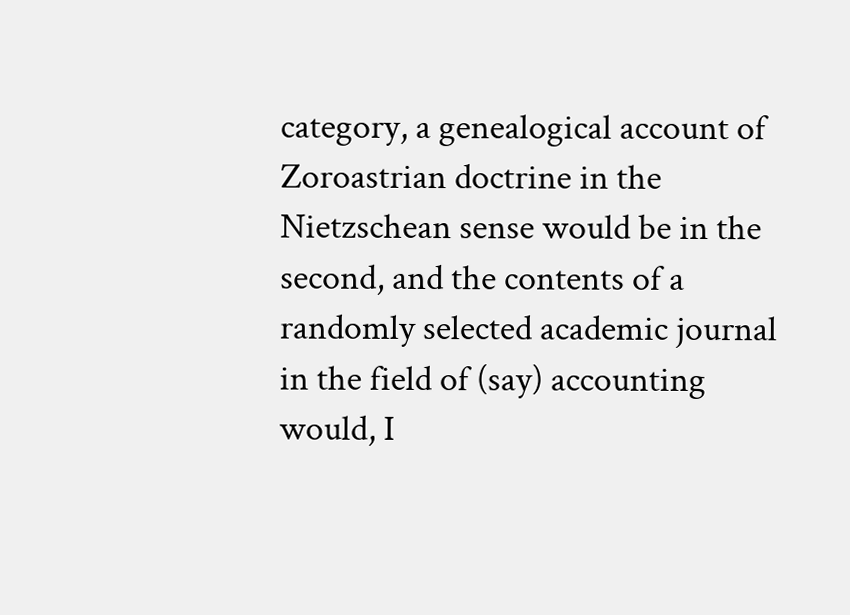category, a genealogical account of Zoroastrian doctrine in the Nietzschean sense would be in the second, and the contents of a randomly selected academic journal in the field of (say) accounting would, I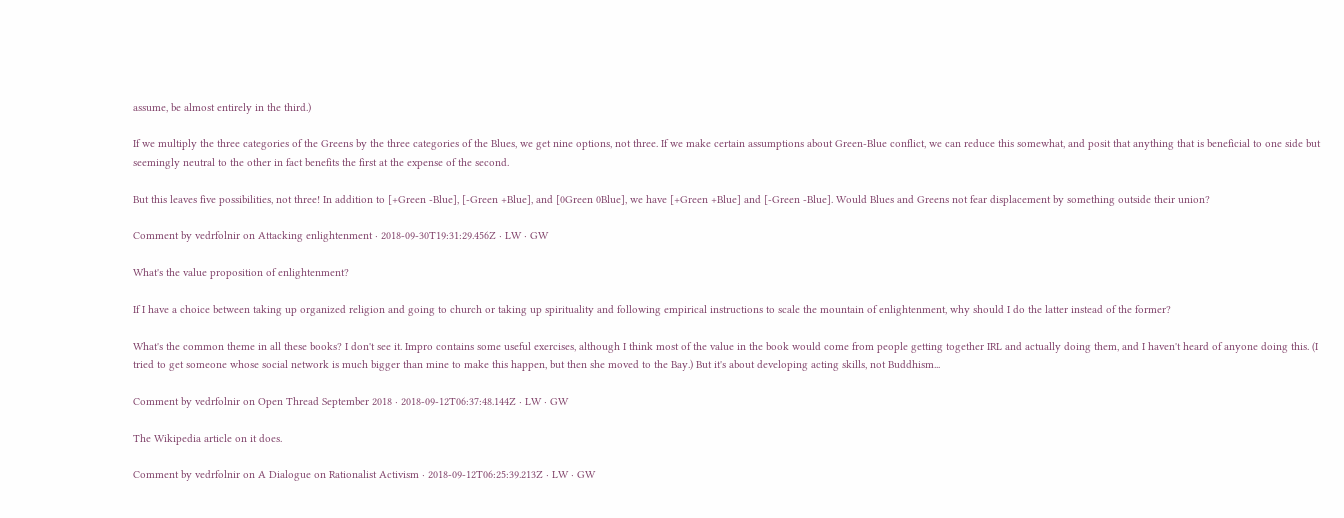assume, be almost entirely in the third.)

If we multiply the three categories of the Greens by the three categories of the Blues, we get nine options, not three. If we make certain assumptions about Green-Blue conflict, we can reduce this somewhat, and posit that anything that is beneficial to one side but seemingly neutral to the other in fact benefits the first at the expense of the second.

But this leaves five possibilities, not three! In addition to [+Green -Blue], [-Green +Blue], and [0Green 0Blue], we have [+Green +Blue] and [-Green -Blue]. Would Blues and Greens not fear displacement by something outside their union?

Comment by vedrfolnir on Attacking enlightenment · 2018-09-30T19:31:29.456Z · LW · GW

What's the value proposition of enlightenment?

If I have a choice between taking up organized religion and going to church or taking up spirituality and following empirical instructions to scale the mountain of enlightenment, why should I do the latter instead of the former?

What's the common theme in all these books? I don't see it. Impro contains some useful exercises, although I think most of the value in the book would come from people getting together IRL and actually doing them, and I haven't heard of anyone doing this. (I tried to get someone whose social network is much bigger than mine to make this happen, but then she moved to the Bay.) But it's about developing acting skills, not Buddhism...

Comment by vedrfolnir on Open Thread September 2018 · 2018-09-12T06:37:48.144Z · LW · GW

The Wikipedia article on it does.

Comment by vedrfolnir on A Dialogue on Rationalist Activism · 2018-09-12T06:25:39.213Z · LW · GW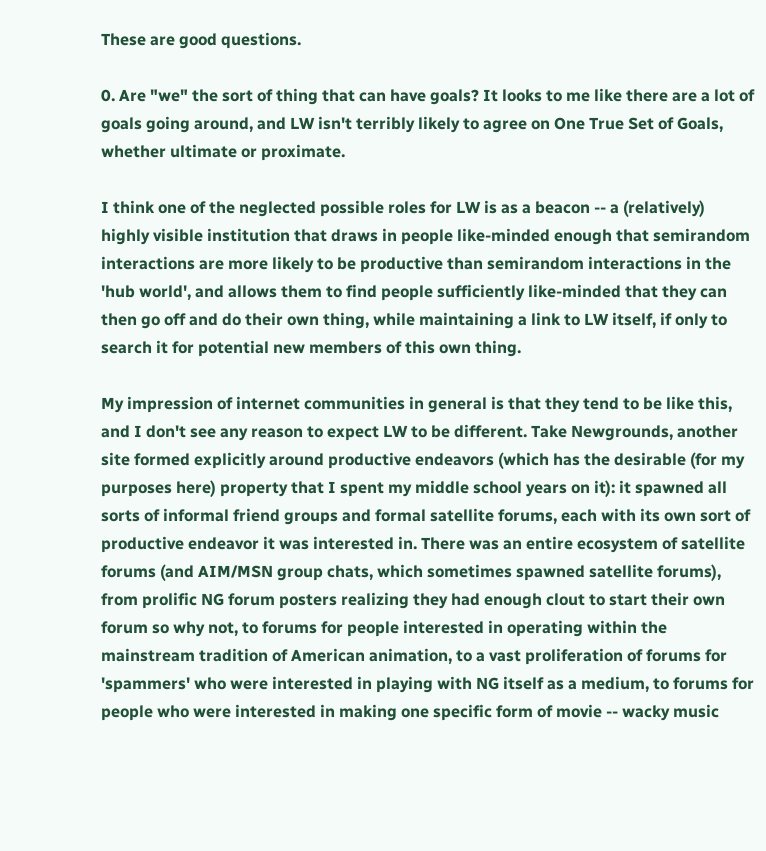These are good questions.

0. Are "we" the sort of thing that can have goals? It looks to me like there are a lot of goals going around, and LW isn't terribly likely to agree on One True Set of Goals, whether ultimate or proximate.

I think one of the neglected possible roles for LW is as a beacon -- a (relatively) highly visible institution that draws in people like-minded enough that semirandom interactions are more likely to be productive than semirandom interactions in the 'hub world', and allows them to find people sufficiently like-minded that they can then go off and do their own thing, while maintaining a link to LW itself, if only to search it for potential new members of this own thing.

My impression of internet communities in general is that they tend to be like this, and I don't see any reason to expect LW to be different. Take Newgrounds, another site formed explicitly around productive endeavors (which has the desirable (for my purposes here) property that I spent my middle school years on it): it spawned all sorts of informal friend groups and formal satellite forums, each with its own sort of productive endeavor it was interested in. There was an entire ecosystem of satellite forums (and AIM/MSN group chats, which sometimes spawned satellite forums), from prolific NG forum posters realizing they had enough clout to start their own forum so why not, to forums for people interested in operating within the mainstream tradition of American animation, to a vast proliferation of forums for 'spammers' who were interested in playing with NG itself as a medium, to forums for people who were interested in making one specific form of movie -- wacky music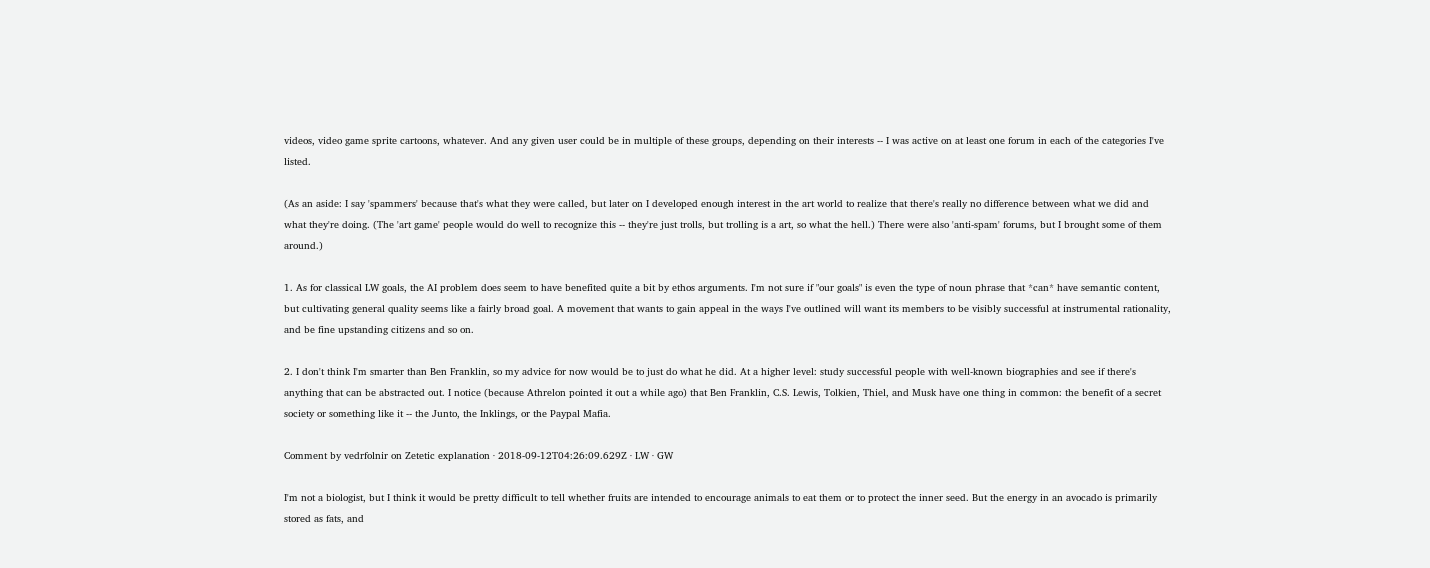videos, video game sprite cartoons, whatever. And any given user could be in multiple of these groups, depending on their interests -- I was active on at least one forum in each of the categories I've listed.

(As an aside: I say 'spammers' because that's what they were called, but later on I developed enough interest in the art world to realize that there's really no difference between what we did and what they're doing. (The 'art game' people would do well to recognize this -- they're just trolls, but trolling is a art, so what the hell.) There were also 'anti-spam' forums, but I brought some of them around.)

1. As for classical LW goals, the AI problem does seem to have benefited quite a bit by ethos arguments. I'm not sure if "our goals" is even the type of noun phrase that *can* have semantic content, but cultivating general quality seems like a fairly broad goal. A movement that wants to gain appeal in the ways I've outlined will want its members to be visibly successful at instrumental rationality, and be fine upstanding citizens and so on.

2. I don't think I'm smarter than Ben Franklin, so my advice for now would be to just do what he did. At a higher level: study successful people with well-known biographies and see if there's anything that can be abstracted out. I notice (because Athrelon pointed it out a while ago) that Ben Franklin, C.S. Lewis, Tolkien, Thiel, and Musk have one thing in common: the benefit of a secret society or something like it -- the Junto, the Inklings, or the Paypal Mafia.

Comment by vedrfolnir on Zetetic explanation · 2018-09-12T04:26:09.629Z · LW · GW

I'm not a biologist, but I think it would be pretty difficult to tell whether fruits are intended to encourage animals to eat them or to protect the inner seed. But the energy in an avocado is primarily stored as fats, and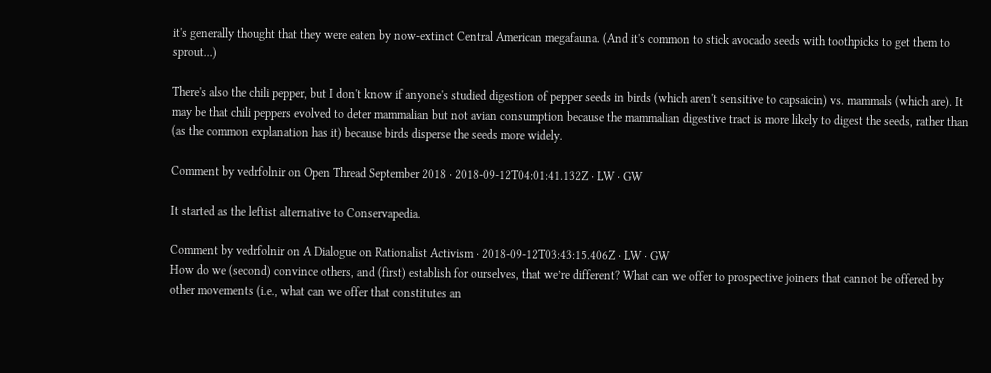it's generally thought that they were eaten by now-extinct Central American megafauna. (And it's common to stick avocado seeds with toothpicks to get them to sprout...)

There's also the chili pepper, but I don't know if anyone's studied digestion of pepper seeds in birds (which aren't sensitive to capsaicin) vs. mammals (which are). It may be that chili peppers evolved to deter mammalian but not avian consumption because the mammalian digestive tract is more likely to digest the seeds, rather than (as the common explanation has it) because birds disperse the seeds more widely.

Comment by vedrfolnir on Open Thread September 2018 · 2018-09-12T04:01:41.132Z · LW · GW

It started as the leftist alternative to Conservapedia.

Comment by vedrfolnir on A Dialogue on Rationalist Activism · 2018-09-12T03:43:15.406Z · LW · GW
How do we (second) convince others, and (first) establish for ourselves, that we’re different? What can we offer to prospective joiners that cannot be offered by other movements (i.e., what can we offer that constitutes an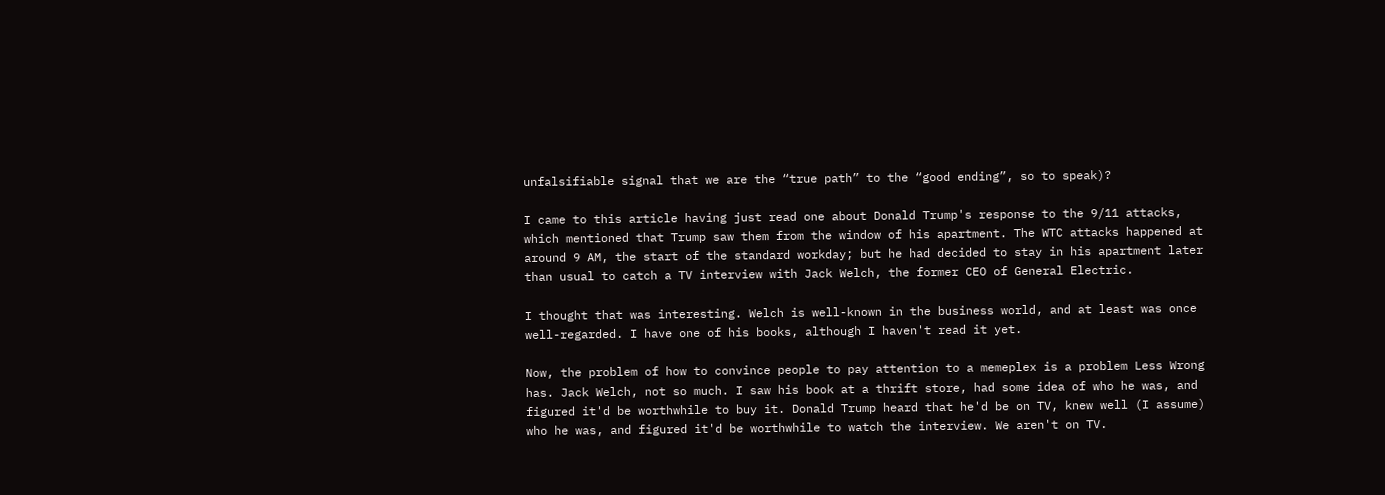unfalsifiable signal that we are the “true path” to the “good ending”, so to speak)?

I came to this article having just read one about Donald Trump's response to the 9/11 attacks, which mentioned that Trump saw them from the window of his apartment. The WTC attacks happened at around 9 AM, the start of the standard workday; but he had decided to stay in his apartment later than usual to catch a TV interview with Jack Welch, the former CEO of General Electric.

I thought that was interesting. Welch is well-known in the business world, and at least was once well-regarded. I have one of his books, although I haven't read it yet.

Now, the problem of how to convince people to pay attention to a memeplex is a problem Less Wrong has. Jack Welch, not so much. I saw his book at a thrift store, had some idea of who he was, and figured it'd be worthwhile to buy it. Donald Trump heard that he'd be on TV, knew well (I assume) who he was, and figured it'd be worthwhile to watch the interview. We aren't on TV.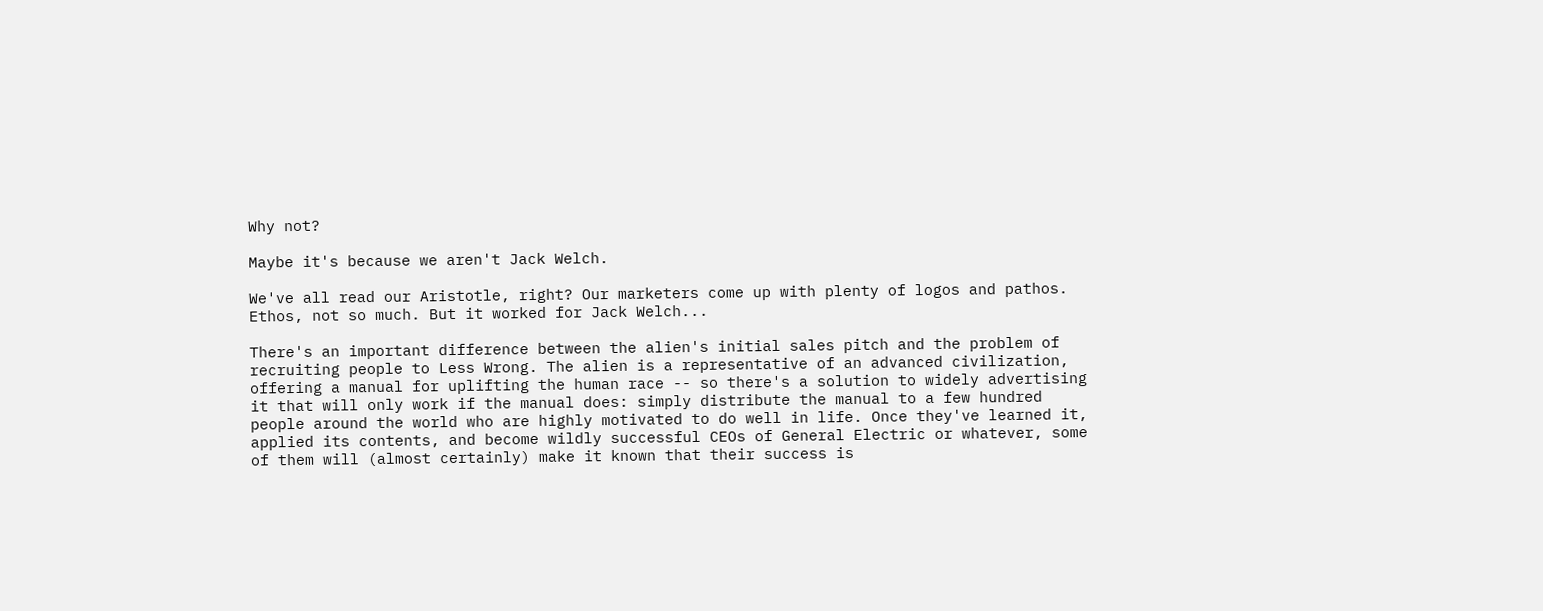Why not?

Maybe it's because we aren't Jack Welch.

We've all read our Aristotle, right? Our marketers come up with plenty of logos and pathos. Ethos, not so much. But it worked for Jack Welch...

There's an important difference between the alien's initial sales pitch and the problem of recruiting people to Less Wrong. The alien is a representative of an advanced civilization, offering a manual for uplifting the human race -- so there's a solution to widely advertising it that will only work if the manual does: simply distribute the manual to a few hundred people around the world who are highly motivated to do well in life. Once they've learned it, applied its contents, and become wildly successful CEOs of General Electric or whatever, some of them will (almost certainly) make it known that their success is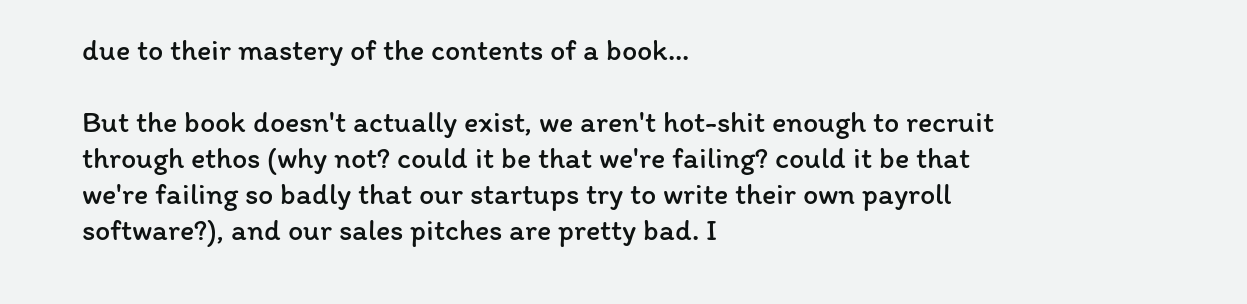due to their mastery of the contents of a book...

But the book doesn't actually exist, we aren't hot-shit enough to recruit through ethos (why not? could it be that we're failing? could it be that we're failing so badly that our startups try to write their own payroll software?), and our sales pitches are pretty bad. I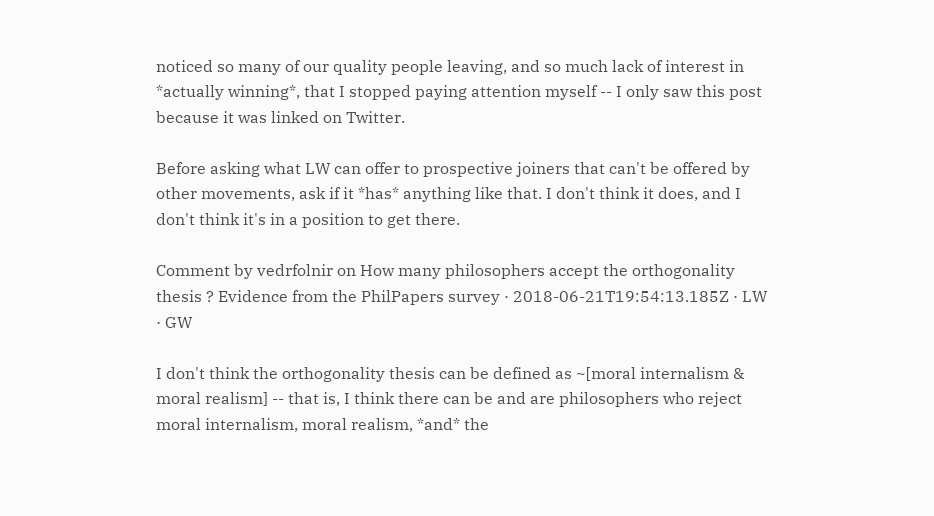noticed so many of our quality people leaving, and so much lack of interest in *actually winning*, that I stopped paying attention myself -- I only saw this post because it was linked on Twitter.

Before asking what LW can offer to prospective joiners that can't be offered by other movements, ask if it *has* anything like that. I don't think it does, and I don't think it's in a position to get there.

Comment by vedrfolnir on How many philosophers accept the orthogonality thesis ? Evidence from the PhilPapers survey · 2018-06-21T19:54:13.185Z · LW · GW

I don't think the orthogonality thesis can be defined as ~[moral internalism & moral realism] -- that is, I think there can be and are philosophers who reject moral internalism, moral realism, *and* the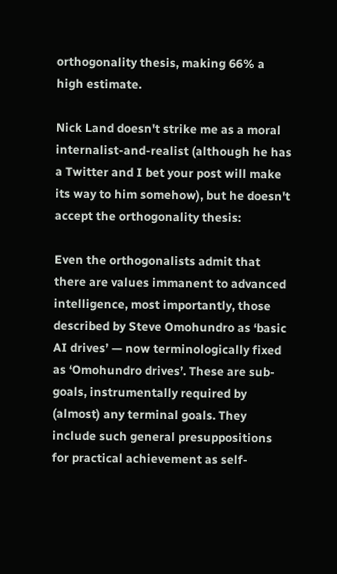orthogonality thesis, making 66% a high estimate.

Nick Land doesn't strike me as a moral internalist-and-realist (although he has a Twitter and I bet your post will make its way to him somehow), but he doesn't accept the orthogonality thesis:

Even the orthogonalists admit that there are values immanent to advanced intelligence, most importantly, those described by Steve Omohundro as ‘basic AI drives’ — now terminologically fixed as ‘Omohundro drives’. These are sub-goals, instrumentally required by (almost) any terminal goals. They include such general presuppositions for practical achievement as self-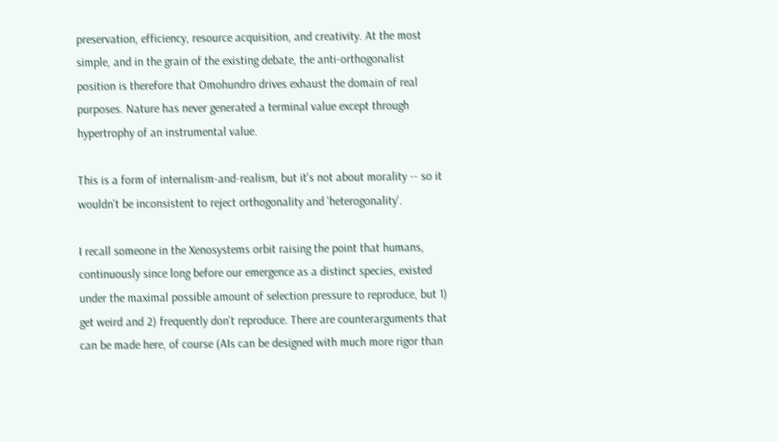preservation, efficiency, resource acquisition, and creativity. At the most simple, and in the grain of the existing debate, the anti-orthogonalist position is therefore that Omohundro drives exhaust the domain of real purposes. Nature has never generated a terminal value except through hypertrophy of an instrumental value.

This is a form of internalism-and-realism, but it's not about morality -- so it wouldn't be inconsistent to reject orthogonality and 'heterogonality'.

I recall someone in the Xenosystems orbit raising the point that humans, continuously since long before our emergence as a distinct species, existed under the maximal possible amount of selection pressure to reproduce, but 1) get weird and 2) frequently don't reproduce. There are counterarguments that can be made here, of course (AIs can be designed with much more rigor than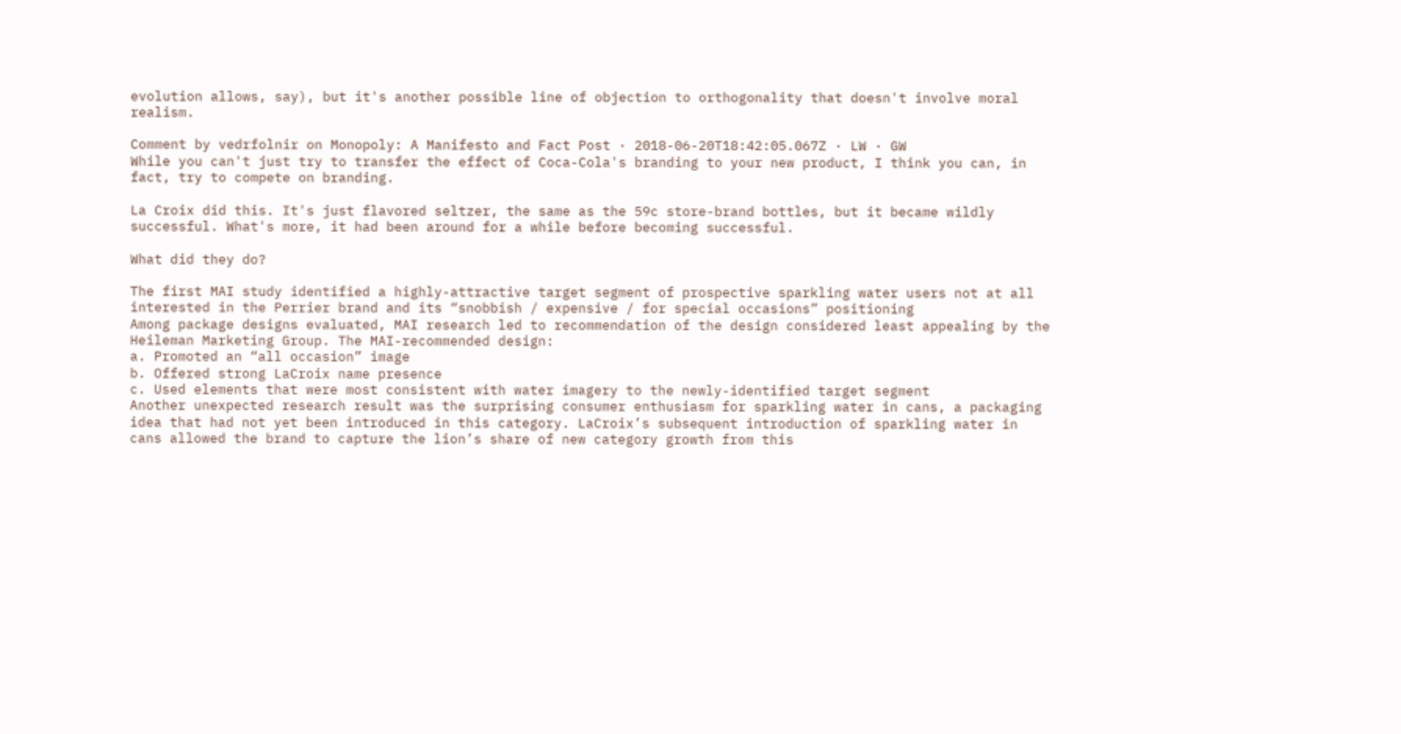evolution allows, say), but it's another possible line of objection to orthogonality that doesn't involve moral realism.

Comment by vedrfolnir on Monopoly: A Manifesto and Fact Post · 2018-06-20T18:42:05.067Z · LW · GW
While you can't just try to transfer the effect of Coca-Cola's branding to your new product, I think you can, in fact, try to compete on branding.

La Croix did this. It's just flavored seltzer, the same as the 59c store-brand bottles, but it became wildly successful. What's more, it had been around for a while before becoming successful.

What did they do?

The first MAI study identified a highly-attractive target segment of prospective sparkling water users not at all interested in the Perrier brand and its “snobbish / expensive / for special occasions” positioning
Among package designs evaluated, MAI research led to recommendation of the design considered least appealing by the Heileman Marketing Group. The MAI-recommended design:
a. Promoted an “all occasion” image
b. Offered strong LaCroix name presence
c. Used elements that were most consistent with water imagery to the newly-identified target segment
Another unexpected research result was the surprising consumer enthusiasm for sparkling water in cans, a packaging idea that had not yet been introduced in this category. LaCroix’s subsequent introduction of sparkling water in cans allowed the brand to capture the lion’s share of new category growth from this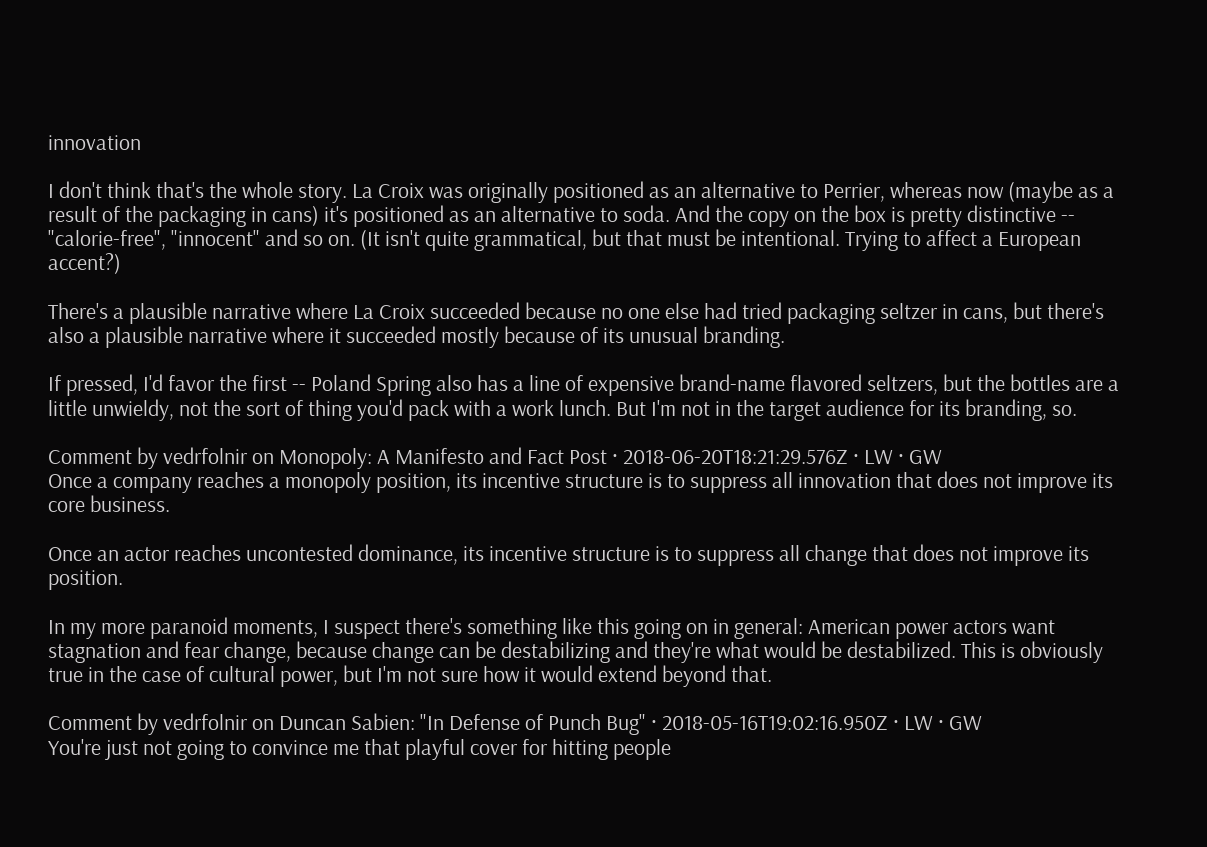innovation

I don't think that's the whole story. La Croix was originally positioned as an alternative to Perrier, whereas now (maybe as a result of the packaging in cans) it's positioned as an alternative to soda. And the copy on the box is pretty distinctive -- "calorie-free", "innocent" and so on. (It isn't quite grammatical, but that must be intentional. Trying to affect a European accent?)

There's a plausible narrative where La Croix succeeded because no one else had tried packaging seltzer in cans, but there's also a plausible narrative where it succeeded mostly because of its unusual branding.

If pressed, I'd favor the first -- Poland Spring also has a line of expensive brand-name flavored seltzers, but the bottles are a little unwieldy, not the sort of thing you'd pack with a work lunch. But I'm not in the target audience for its branding, so.

Comment by vedrfolnir on Monopoly: A Manifesto and Fact Post · 2018-06-20T18:21:29.576Z · LW · GW
Once a company reaches a monopoly position, its incentive structure is to suppress all innovation that does not improve its core business.

Once an actor reaches uncontested dominance, its incentive structure is to suppress all change that does not improve its position.

In my more paranoid moments, I suspect there's something like this going on in general: American power actors want stagnation and fear change, because change can be destabilizing and they're what would be destabilized. This is obviously true in the case of cultural power, but I'm not sure how it would extend beyond that.

Comment by vedrfolnir on Duncan Sabien: "In Defense of Punch Bug" · 2018-05-16T19:02:16.950Z · LW · GW
You're just not going to convince me that playful cover for hitting people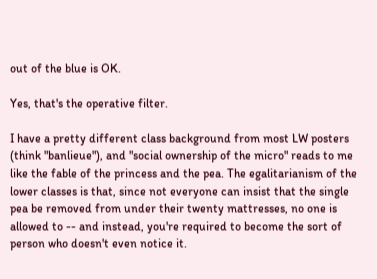out of the blue is OK.

Yes, that's the operative filter.

I have a pretty different class background from most LW posters (think "banlieue"), and "social ownership of the micro" reads to me like the fable of the princess and the pea. The egalitarianism of the lower classes is that, since not everyone can insist that the single pea be removed from under their twenty mattresses, no one is allowed to -- and instead, you're required to become the sort of person who doesn't even notice it.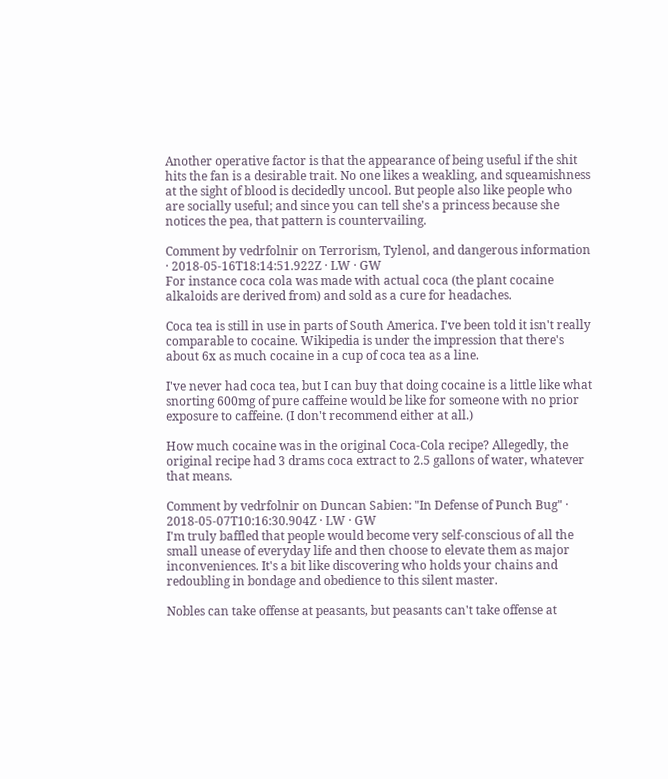Another operative factor is that the appearance of being useful if the shit hits the fan is a desirable trait. No one likes a weakling, and squeamishness at the sight of blood is decidedly uncool. But people also like people who are socially useful; and since you can tell she's a princess because she notices the pea, that pattern is countervailing.

Comment by vedrfolnir on Terrorism, Tylenol, and dangerous information · 2018-05-16T18:14:51.922Z · LW · GW
For instance coca cola was made with actual coca (the plant cocaine alkaloids are derived from) and sold as a cure for headaches.

Coca tea is still in use in parts of South America. I've been told it isn't really comparable to cocaine. Wikipedia is under the impression that there's about 6x as much cocaine in a cup of coca tea as a line.

I've never had coca tea, but I can buy that doing cocaine is a little like what snorting 600mg of pure caffeine would be like for someone with no prior exposure to caffeine. (I don't recommend either at all.)

How much cocaine was in the original Coca-Cola recipe? Allegedly, the original recipe had 3 drams coca extract to 2.5 gallons of water, whatever that means.

Comment by vedrfolnir on Duncan Sabien: "In Defense of Punch Bug" · 2018-05-07T10:16:30.904Z · LW · GW
I'm truly baffled that people would become very self-conscious of all the small unease of everyday life and then choose to elevate them as major inconveniences. It's a bit like discovering who holds your chains and redoubling in bondage and obedience to this silent master.

Nobles can take offense at peasants, but peasants can't take offense at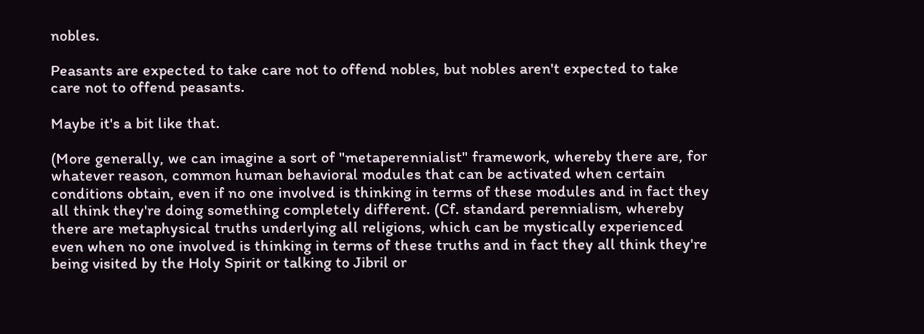nobles.

Peasants are expected to take care not to offend nobles, but nobles aren't expected to take care not to offend peasants.

Maybe it's a bit like that.

(More generally, we can imagine a sort of "metaperennialist" framework, whereby there are, for whatever reason, common human behavioral modules that can be activated when certain conditions obtain, even if no one involved is thinking in terms of these modules and in fact they all think they're doing something completely different. (Cf. standard perennialism, whereby there are metaphysical truths underlying all religions, which can be mystically experienced even when no one involved is thinking in terms of these truths and in fact they all think they're being visited by the Holy Spirit or talking to Jibril or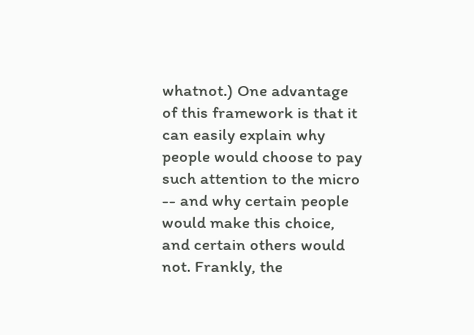whatnot.) One advantage of this framework is that it can easily explain why people would choose to pay such attention to the micro -- and why certain people would make this choice, and certain others would not. Frankly, the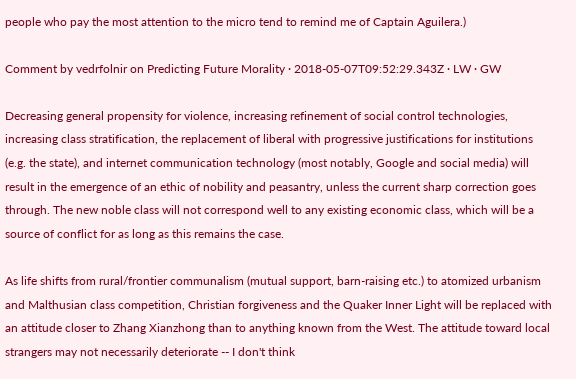people who pay the most attention to the micro tend to remind me of Captain Aguilera.)

Comment by vedrfolnir on Predicting Future Morality · 2018-05-07T09:52:29.343Z · LW · GW

Decreasing general propensity for violence, increasing refinement of social control technologies, increasing class stratification, the replacement of liberal with progressive justifications for institutions (e.g. the state), and internet communication technology (most notably, Google and social media) will result in the emergence of an ethic of nobility and peasantry, unless the current sharp correction goes through. The new noble class will not correspond well to any existing economic class, which will be a source of conflict for as long as this remains the case.

As life shifts from rural/frontier communalism (mutual support, barn-raising etc.) to atomized urbanism and Malthusian class competition, Christian forgiveness and the Quaker Inner Light will be replaced with an attitude closer to Zhang Xianzhong than to anything known from the West. The attitude toward local strangers may not necessarily deteriorate -- I don't think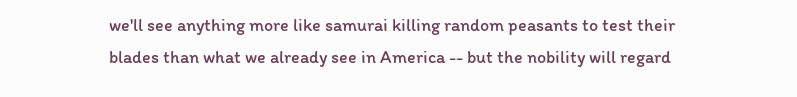we'll see anything more like samurai killing random peasants to test their blades than what we already see in America -- but the nobility will regard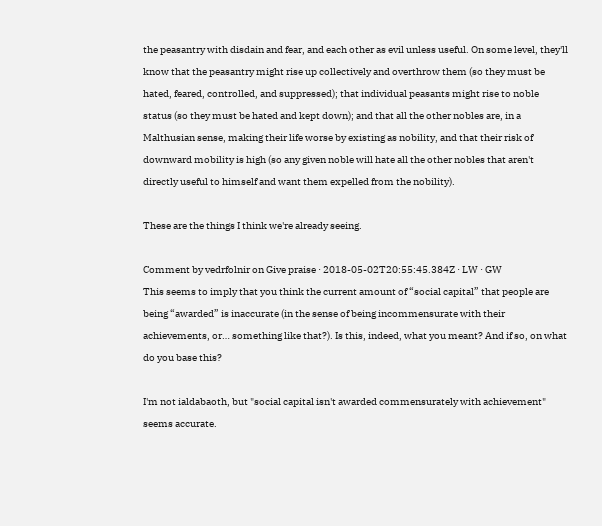the peasantry with disdain and fear, and each other as evil unless useful. On some level, they'll know that the peasantry might rise up collectively and overthrow them (so they must be hated, feared, controlled, and suppressed); that individual peasants might rise to noble status (so they must be hated and kept down); and that all the other nobles are, in a Malthusian sense, making their life worse by existing as nobility, and that their risk of downward mobility is high (so any given noble will hate all the other nobles that aren't directly useful to himself and want them expelled from the nobility).

These are the things I think we're already seeing.

Comment by vedrfolnir on Give praise · 2018-05-02T20:55:45.384Z · LW · GW
This seems to imply that you think the current amount of “social capital” that people are being “awarded” is inaccurate (in the sense of being incommensurate with their achievements, or… something like that?). Is this, indeed, what you meant? And if so, on what do you base this?

I'm not ialdabaoth, but "social capital isn't awarded commensurately with achievement" seems accurate.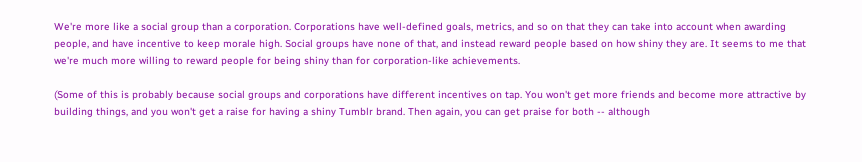We're more like a social group than a corporation. Corporations have well-defined goals, metrics, and so on that they can take into account when awarding people, and have incentive to keep morale high. Social groups have none of that, and instead reward people based on how shiny they are. It seems to me that we're much more willing to reward people for being shiny than for corporation-like achievements.

(Some of this is probably because social groups and corporations have different incentives on tap. You won't get more friends and become more attractive by building things, and you won't get a raise for having a shiny Tumblr brand. Then again, you can get praise for both -- although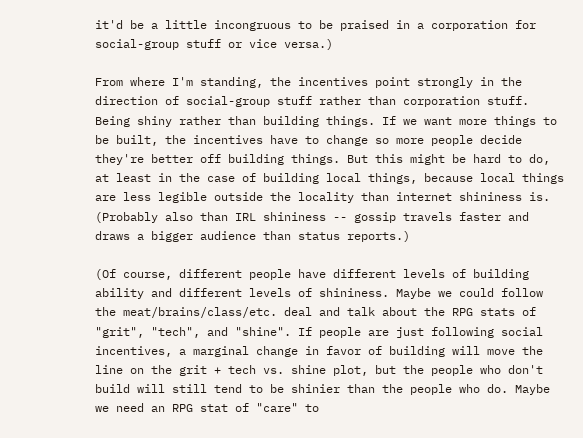it'd be a little incongruous to be praised in a corporation for social-group stuff or vice versa.)

From where I'm standing, the incentives point strongly in the direction of social-group stuff rather than corporation stuff. Being shiny rather than building things. If we want more things to be built, the incentives have to change so more people decide they're better off building things. But this might be hard to do, at least in the case of building local things, because local things are less legible outside the locality than internet shininess is. (Probably also than IRL shininess -- gossip travels faster and draws a bigger audience than status reports.)

(Of course, different people have different levels of building ability and different levels of shininess. Maybe we could follow the meat/brains/class/etc. deal and talk about the RPG stats of "grit", "tech", and "shine". If people are just following social incentives, a marginal change in favor of building will move the line on the grit + tech vs. shine plot, but the people who don't build will still tend to be shinier than the people who do. Maybe we need an RPG stat of "care" to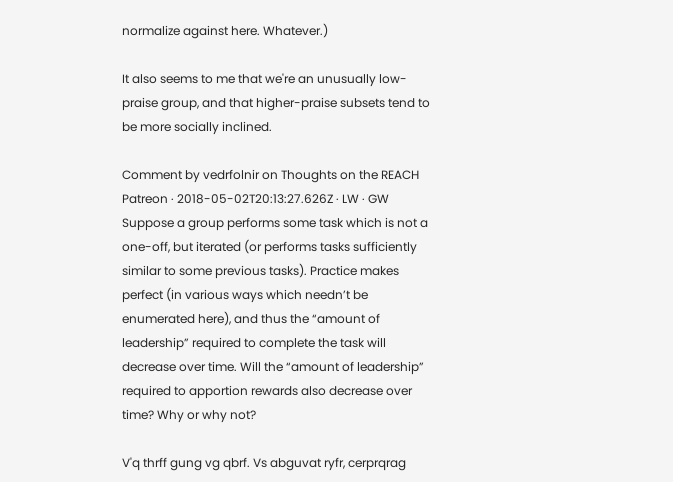normalize against here. Whatever.)

It also seems to me that we're an unusually low-praise group, and that higher-praise subsets tend to be more socially inclined.

Comment by vedrfolnir on Thoughts on the REACH Patreon · 2018-05-02T20:13:27.626Z · LW · GW
Suppose a group performs some task which is not a one-off, but iterated (or performs tasks sufficiently similar to some previous tasks). Practice makes perfect (in various ways which needn’t be enumerated here), and thus the “amount of leadership” required to complete the task will decrease over time. Will the “amount of leadership” required to apportion rewards also decrease over time? Why or why not?

V'q thrff gung vg qbrf. Vs abguvat ryfr, cerprqrag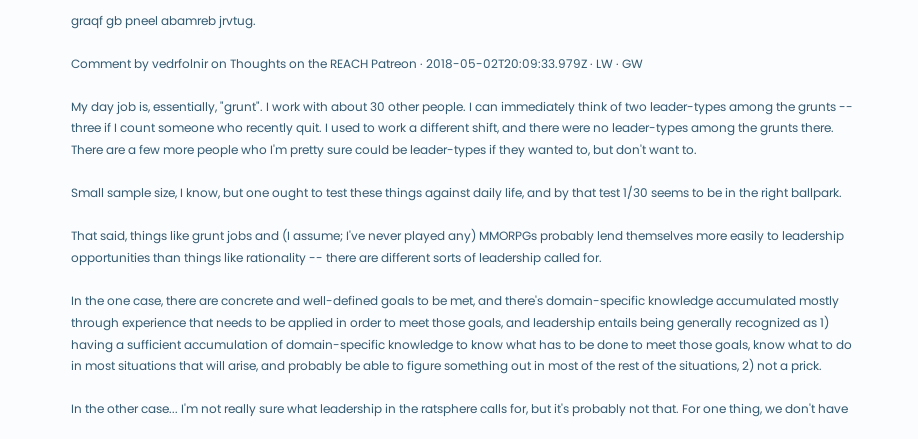graqf gb pneel abamreb jrvtug.

Comment by vedrfolnir on Thoughts on the REACH Patreon · 2018-05-02T20:09:33.979Z · LW · GW

My day job is, essentially, "grunt". I work with about 30 other people. I can immediately think of two leader-types among the grunts -- three if I count someone who recently quit. I used to work a different shift, and there were no leader-types among the grunts there. There are a few more people who I'm pretty sure could be leader-types if they wanted to, but don't want to.

Small sample size, I know, but one ought to test these things against daily life, and by that test 1/30 seems to be in the right ballpark.

That said, things like grunt jobs and (I assume; I've never played any) MMORPGs probably lend themselves more easily to leadership opportunities than things like rationality -- there are different sorts of leadership called for.

In the one case, there are concrete and well-defined goals to be met, and there's domain-specific knowledge accumulated mostly through experience that needs to be applied in order to meet those goals, and leadership entails being generally recognized as 1) having a sufficient accumulation of domain-specific knowledge to know what has to be done to meet those goals, know what to do in most situations that will arise, and probably be able to figure something out in most of the rest of the situations, 2) not a prick.

In the other case... I'm not really sure what leadership in the ratsphere calls for, but it's probably not that. For one thing, we don't have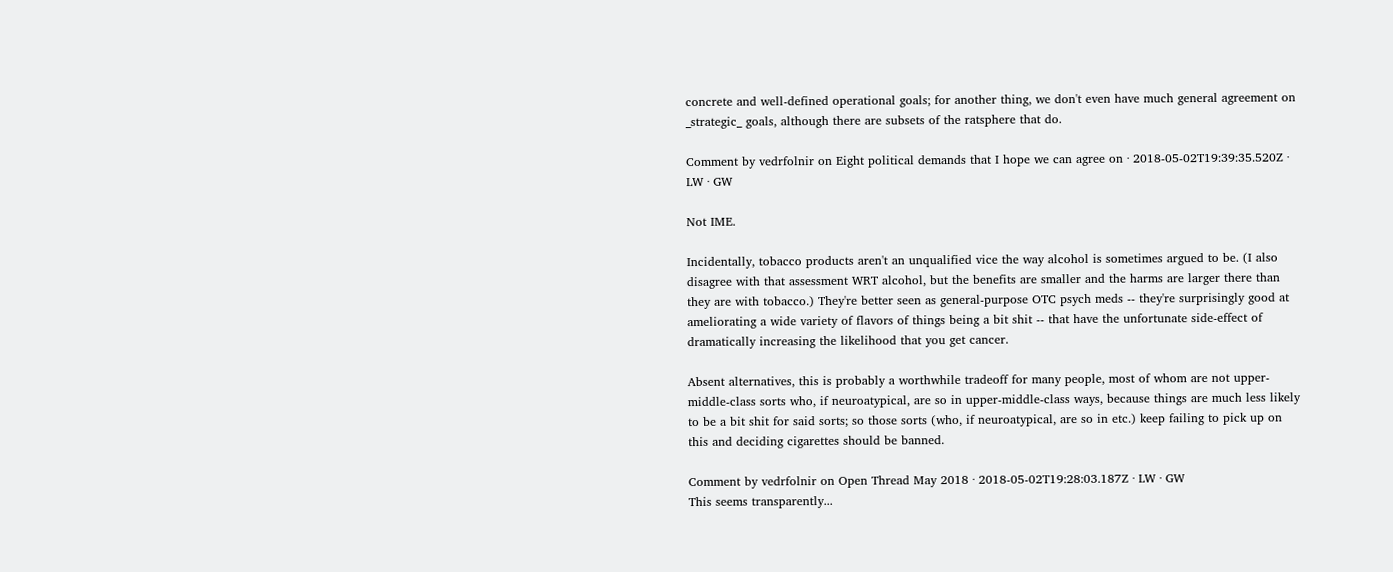concrete and well-defined operational goals; for another thing, we don't even have much general agreement on _strategic_ goals, although there are subsets of the ratsphere that do.

Comment by vedrfolnir on Eight political demands that I hope we can agree on · 2018-05-02T19:39:35.520Z · LW · GW

Not IME.

Incidentally, tobacco products aren't an unqualified vice the way alcohol is sometimes argued to be. (I also disagree with that assessment WRT alcohol, but the benefits are smaller and the harms are larger there than they are with tobacco.) They're better seen as general-purpose OTC psych meds -- they're surprisingly good at ameliorating a wide variety of flavors of things being a bit shit -- that have the unfortunate side-effect of dramatically increasing the likelihood that you get cancer.

Absent alternatives, this is probably a worthwhile tradeoff for many people, most of whom are not upper-middle-class sorts who, if neuroatypical, are so in upper-middle-class ways, because things are much less likely to be a bit shit for said sorts; so those sorts (who, if neuroatypical, are so in etc.) keep failing to pick up on this and deciding cigarettes should be banned.

Comment by vedrfolnir on Open Thread May 2018 · 2018-05-02T19:28:03.187Z · LW · GW
This seems transparently...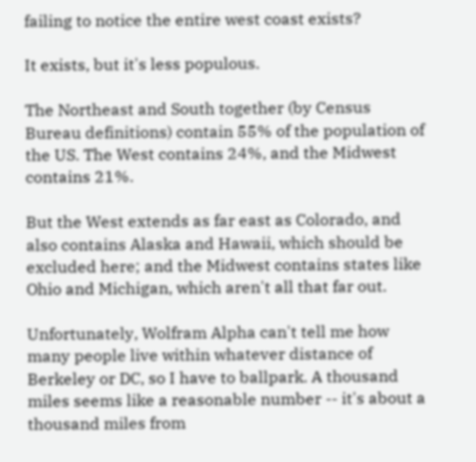failing to notice the entire west coast exists?

It exists, but it's less populous.

The Northeast and South together (by Census Bureau definitions) contain 55% of the population of the US. The West contains 24%, and the Midwest contains 21%.

But the West extends as far east as Colorado, and also contains Alaska and Hawaii, which should be excluded here; and the Midwest contains states like Ohio and Michigan, which aren't all that far out.

Unfortunately, Wolfram Alpha can't tell me how many people live within whatever distance of Berkeley or DC, so I have to ballpark. A thousand miles seems like a reasonable number -- it's about a thousand miles from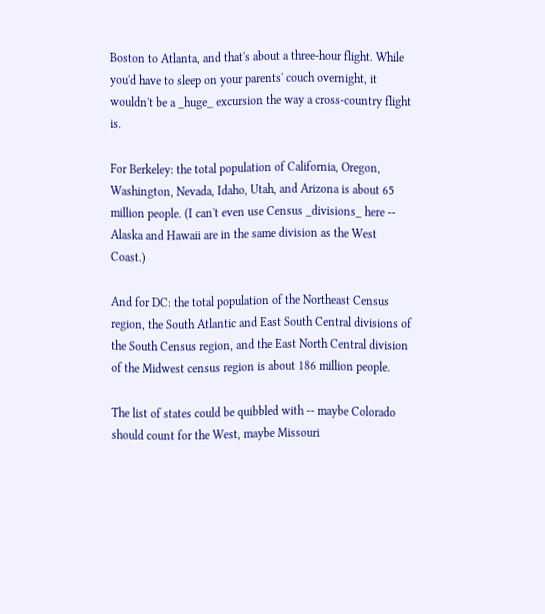Boston to Atlanta, and that's about a three-hour flight. While you'd have to sleep on your parents' couch overnight, it wouldn't be a _huge_ excursion the way a cross-country flight is.

For Berkeley: the total population of California, Oregon, Washington, Nevada, Idaho, Utah, and Arizona is about 65 million people. (I can't even use Census _divisions_ here -- Alaska and Hawaii are in the same division as the West Coast.)

And for DC: the total population of the Northeast Census region, the South Atlantic and East South Central divisions of the South Census region, and the East North Central division of the Midwest census region is about 186 million people.

The list of states could be quibbled with -- maybe Colorado should count for the West, maybe Missouri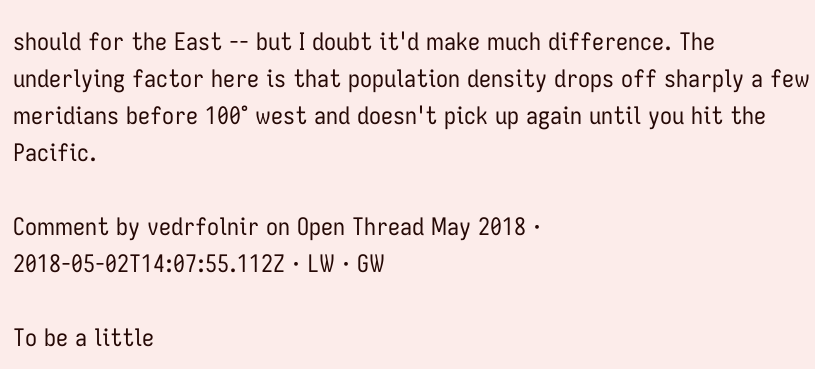should for the East -- but I doubt it'd make much difference. The underlying factor here is that population density drops off sharply a few meridians before 100° west and doesn't pick up again until you hit the Pacific.

Comment by vedrfolnir on Open Thread May 2018 · 2018-05-02T14:07:55.112Z · LW · GW

To be a little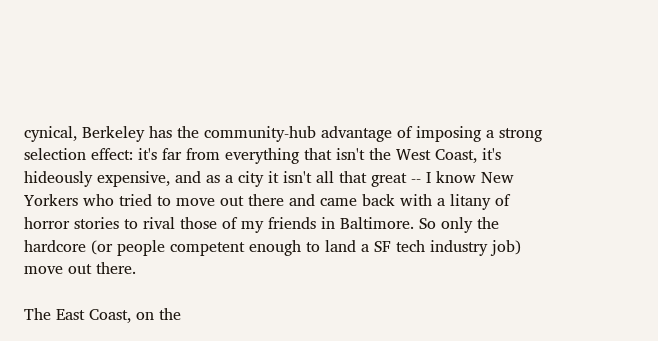cynical, Berkeley has the community-hub advantage of imposing a strong selection effect: it's far from everything that isn't the West Coast, it's hideously expensive, and as a city it isn't all that great -- I know New Yorkers who tried to move out there and came back with a litany of horror stories to rival those of my friends in Baltimore. So only the hardcore (or people competent enough to land a SF tech industry job) move out there.

The East Coast, on the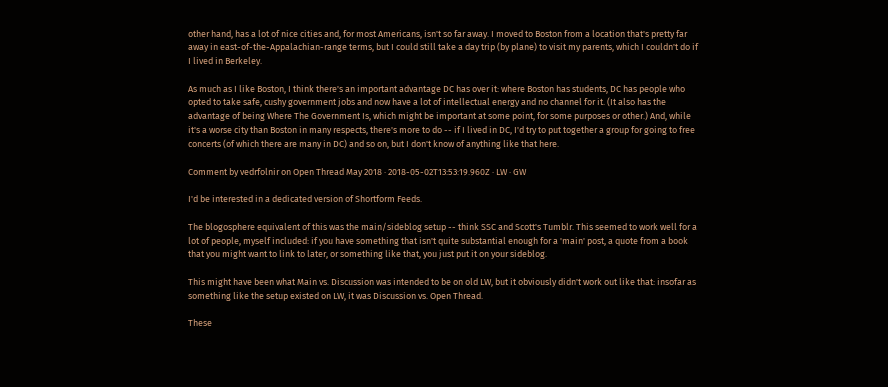other hand, has a lot of nice cities and, for most Americans, isn't so far away. I moved to Boston from a location that's pretty far away in east-of-the-Appalachian-range terms, but I could still take a day trip (by plane) to visit my parents, which I couldn't do if I lived in Berkeley.

As much as I like Boston, I think there's an important advantage DC has over it: where Boston has students, DC has people who opted to take safe, cushy government jobs and now have a lot of intellectual energy and no channel for it. (It also has the advantage of being Where The Government Is, which might be important at some point, for some purposes or other.) And, while it's a worse city than Boston in many respects, there's more to do -- if I lived in DC, I'd try to put together a group for going to free concerts (of which there are many in DC) and so on, but I don't know of anything like that here.

Comment by vedrfolnir on Open Thread May 2018 · 2018-05-02T13:53:19.960Z · LW · GW

I'd be interested in a dedicated version of Shortform Feeds.

The blogosphere equivalent of this was the main/sideblog setup -- think SSC and Scott's Tumblr. This seemed to work well for a lot of people, myself included: if you have something that isn't quite substantial enough for a 'main' post, a quote from a book that you might want to link to later, or something like that, you just put it on your sideblog.

This might have been what Main vs. Discussion was intended to be on old LW, but it obviously didn't work out like that: insofar as something like the setup existed on LW, it was Discussion vs. Open Thread.

These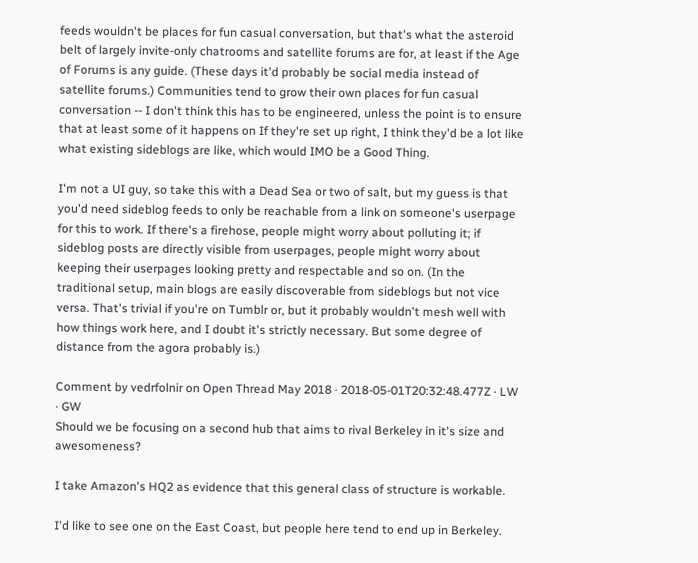feeds wouldn't be places for fun casual conversation, but that's what the asteroid belt of largely invite-only chatrooms and satellite forums are for, at least if the Age of Forums is any guide. (These days it'd probably be social media instead of satellite forums.) Communities tend to grow their own places for fun casual conversation -- I don't think this has to be engineered, unless the point is to ensure that at least some of it happens on If they're set up right, I think they'd be a lot like what existing sideblogs are like, which would IMO be a Good Thing.

I'm not a UI guy, so take this with a Dead Sea or two of salt, but my guess is that you'd need sideblog feeds to only be reachable from a link on someone's userpage for this to work. If there's a firehose, people might worry about polluting it; if sideblog posts are directly visible from userpages, people might worry about keeping their userpages looking pretty and respectable and so on. (In the traditional setup, main blogs are easily discoverable from sideblogs but not vice versa. That's trivial if you're on Tumblr or, but it probably wouldn't mesh well with how things work here, and I doubt it's strictly necessary. But some degree of distance from the agora probably is.)

Comment by vedrfolnir on Open Thread May 2018 · 2018-05-01T20:32:48.477Z · LW · GW
Should we be focusing on a second hub that aims to rival Berkeley in it's size and awesomeness?

I take Amazon's HQ2 as evidence that this general class of structure is workable.

I'd like to see one on the East Coast, but people here tend to end up in Berkeley.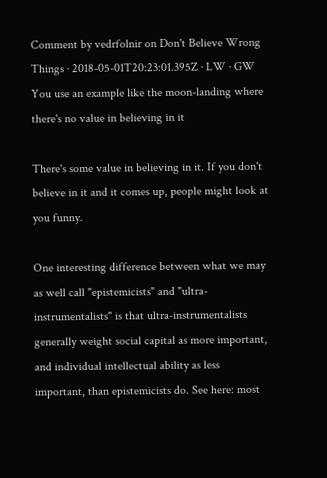Comment by vedrfolnir on Don't Believe Wrong Things · 2018-05-01T20:23:01.395Z · LW · GW
You use an example like the moon-landing where there's no value in believing in it

There's some value in believing in it. If you don't believe in it and it comes up, people might look at you funny.

One interesting difference between what we may as well call "epistemicists" and "ultra-instrumentalists" is that ultra-instrumentalists generally weight social capital as more important, and individual intellectual ability as less important, than epistemicists do. See here: most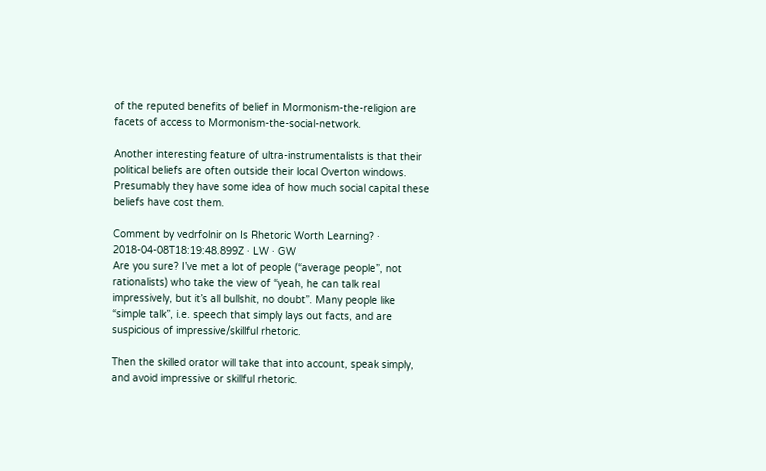of the reputed benefits of belief in Mormonism-the-religion are facets of access to Mormonism-the-social-network.

Another interesting feature of ultra-instrumentalists is that their political beliefs are often outside their local Overton windows. Presumably they have some idea of how much social capital these beliefs have cost them.

Comment by vedrfolnir on Is Rhetoric Worth Learning? · 2018-04-08T18:19:48.899Z · LW · GW
Are you sure? I’ve met a lot of people (“average people”, not rationalists) who take the view of “yeah, he can talk real impressively, but it’s all bullshit, no doubt”. Many people like “simple talk”, i.e. speech that simply lays out facts, and are suspicious of impressive/skillful rhetoric.

Then the skilled orator will take that into account, speak simply, and avoid impressive or skillful rhetoric.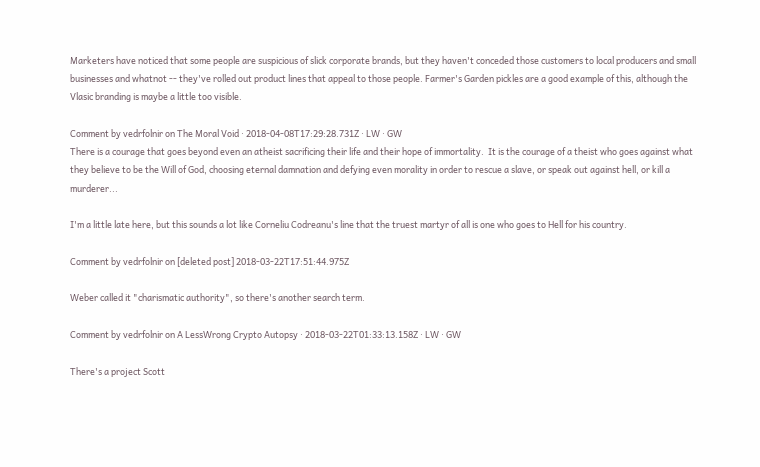Marketers have noticed that some people are suspicious of slick corporate brands, but they haven't conceded those customers to local producers and small businesses and whatnot -- they've rolled out product lines that appeal to those people. Farmer's Garden pickles are a good example of this, although the Vlasic branding is maybe a little too visible.

Comment by vedrfolnir on The Moral Void · 2018-04-08T17:29:28.731Z · LW · GW
There is a courage that goes beyond even an atheist sacrificing their life and their hope of immortality.  It is the courage of a theist who goes against what they believe to be the Will of God, choosing eternal damnation and defying even morality in order to rescue a slave, or speak out against hell, or kill a murderer...

I'm a little late here, but this sounds a lot like Corneliu Codreanu's line that the truest martyr of all is one who goes to Hell for his country.

Comment by vedrfolnir on [deleted post] 2018-03-22T17:51:44.975Z

Weber called it "charismatic authority", so there's another search term.

Comment by vedrfolnir on A LessWrong Crypto Autopsy · 2018-03-22T01:33:13.158Z · LW · GW

There's a project Scott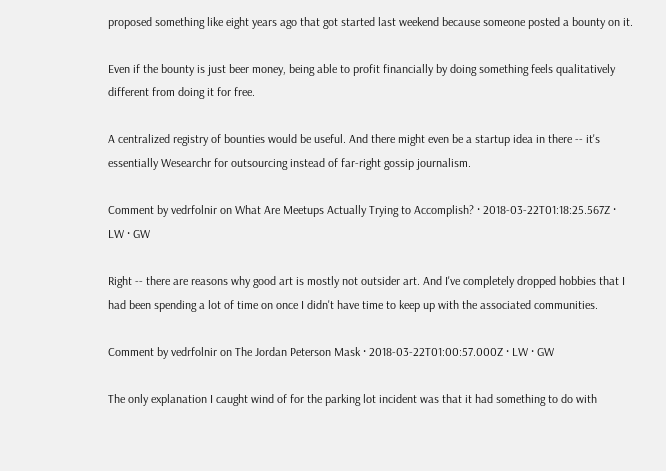proposed something like eight years ago that got started last weekend because someone posted a bounty on it.

Even if the bounty is just beer money, being able to profit financially by doing something feels qualitatively different from doing it for free.

A centralized registry of bounties would be useful. And there might even be a startup idea in there -- it's essentially Wesearchr for outsourcing instead of far-right gossip journalism.

Comment by vedrfolnir on What Are Meetups Actually Trying to Accomplish? · 2018-03-22T01:18:25.567Z · LW · GW

Right -- there are reasons why good art is mostly not outsider art. And I've completely dropped hobbies that I had been spending a lot of time on once I didn't have time to keep up with the associated communities.

Comment by vedrfolnir on The Jordan Peterson Mask · 2018-03-22T01:00:57.000Z · LW · GW

The only explanation I caught wind of for the parking lot incident was that it had something to do with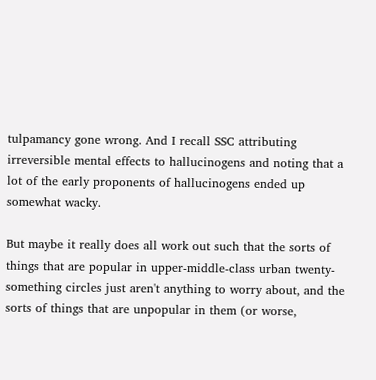tulpamancy gone wrong. And I recall SSC attributing irreversible mental effects to hallucinogens and noting that a lot of the early proponents of hallucinogens ended up somewhat wacky.

But maybe it really does all work out such that the sorts of things that are popular in upper-middle-class urban twenty-something circles just aren't anything to worry about, and the sorts of things that are unpopular in them (or worse,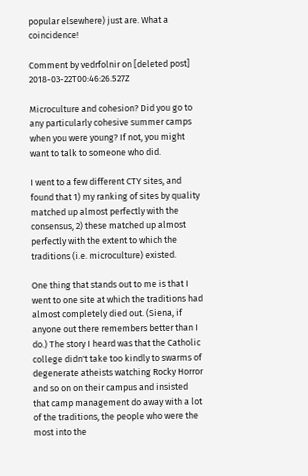popular elsewhere) just are. What a coincidence!

Comment by vedrfolnir on [deleted post] 2018-03-22T00:46:26.527Z

Microculture and cohesion? Did you go to any particularly cohesive summer camps when you were young? If not, you might want to talk to someone who did.

I went to a few different CTY sites, and found that 1) my ranking of sites by quality matched up almost perfectly with the consensus, 2) these matched up almost perfectly with the extent to which the traditions (i.e. microculture) existed.

One thing that stands out to me is that I went to one site at which the traditions had almost completely died out. (Siena, if anyone out there remembers better than I do.) The story I heard was that the Catholic college didn't take too kindly to swarms of degenerate atheists watching Rocky Horror and so on on their campus and insisted that camp management do away with a lot of the traditions, the people who were the most into the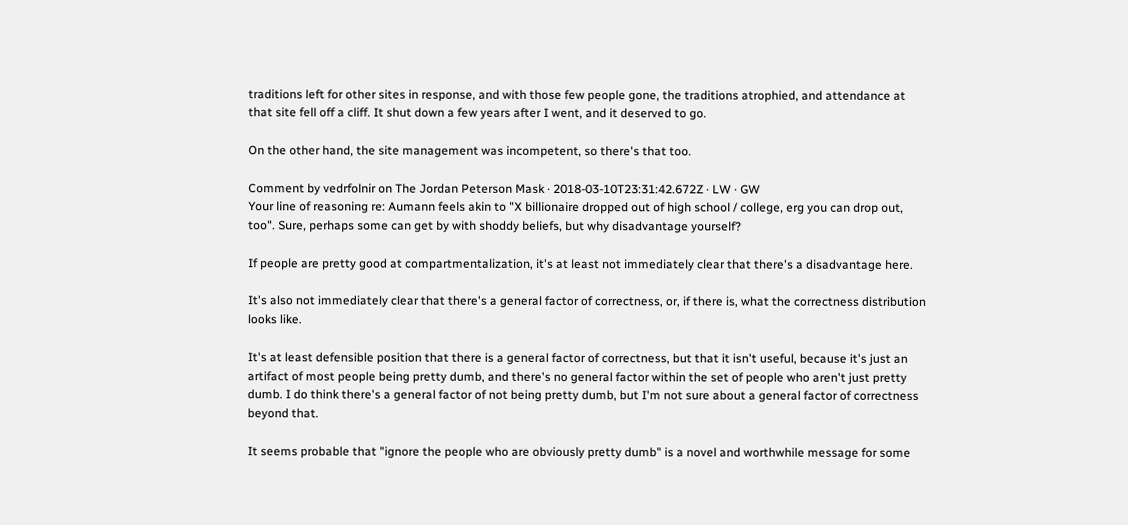traditions left for other sites in response, and with those few people gone, the traditions atrophied, and attendance at that site fell off a cliff. It shut down a few years after I went, and it deserved to go.

On the other hand, the site management was incompetent, so there's that too.

Comment by vedrfolnir on The Jordan Peterson Mask · 2018-03-10T23:31:42.672Z · LW · GW
Your line of reasoning re: Aumann feels akin to "X billionaire dropped out of high school / college, erg you can drop out, too". Sure, perhaps some can get by with shoddy beliefs, but why disadvantage yourself?

If people are pretty good at compartmentalization, it's at least not immediately clear that there's a disadvantage here.

It's also not immediately clear that there's a general factor of correctness, or, if there is, what the correctness distribution looks like.

It's at least defensible position that there is a general factor of correctness, but that it isn't useful, because it's just an artifact of most people being pretty dumb, and there's no general factor within the set of people who aren't just pretty dumb. I do think there's a general factor of not being pretty dumb, but I'm not sure about a general factor of correctness beyond that.

It seems probable that "ignore the people who are obviously pretty dumb" is a novel and worthwhile message for some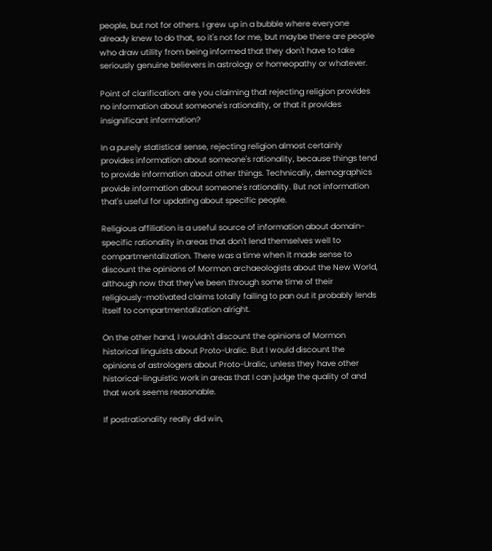people, but not for others. I grew up in a bubble where everyone already knew to do that, so it's not for me, but maybe there are people who draw utility from being informed that they don't have to take seriously genuine believers in astrology or homeopathy or whatever.

Point of clarification: are you claiming that rejecting religion provides no information about someone's rationality, or that it provides insignificant information?

In a purely statistical sense, rejecting religion almost certainly provides information about someone's rationality, because things tend to provide information about other things. Technically, demographics provide information about someone's rationality. But not information that's useful for updating about specific people.

Religious affiliation is a useful source of information about domain-specific rationality in areas that don't lend themselves well to compartmentalization. There was a time when it made sense to discount the opinions of Mormon archaeologists about the New World, although now that they've been through some time of their religiously-motivated claims totally failing to pan out it probably lends itself to compartmentalization alright.

On the other hand, I wouldn't discount the opinions of Mormon historical linguists about Proto-Uralic. But I would discount the opinions of astrologers about Proto-Uralic, unless they have other historical-linguistic work in areas that I can judge the quality of and that work seems reasonable.

If postrationality really did win,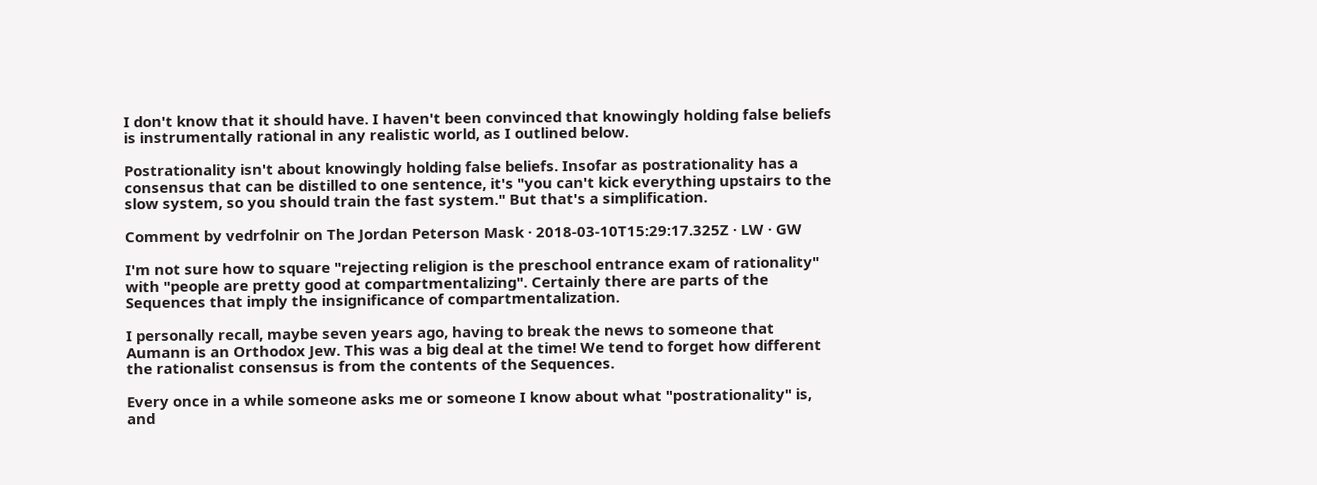I don't know that it should have. I haven't been convinced that knowingly holding false beliefs is instrumentally rational in any realistic world, as I outlined below.

Postrationality isn't about knowingly holding false beliefs. Insofar as postrationality has a consensus that can be distilled to one sentence, it's "you can't kick everything upstairs to the slow system, so you should train the fast system." But that's a simplification.

Comment by vedrfolnir on The Jordan Peterson Mask · 2018-03-10T15:29:17.325Z · LW · GW

I'm not sure how to square "rejecting religion is the preschool entrance exam of rationality" with "people are pretty good at compartmentalizing". Certainly there are parts of the Sequences that imply the insignificance of compartmentalization.

I personally recall, maybe seven years ago, having to break the news to someone that Aumann is an Orthodox Jew. This was a big deal at the time! We tend to forget how different the rationalist consensus is from the contents of the Sequences.

Every once in a while someone asks me or someone I know about what "postrationality" is, and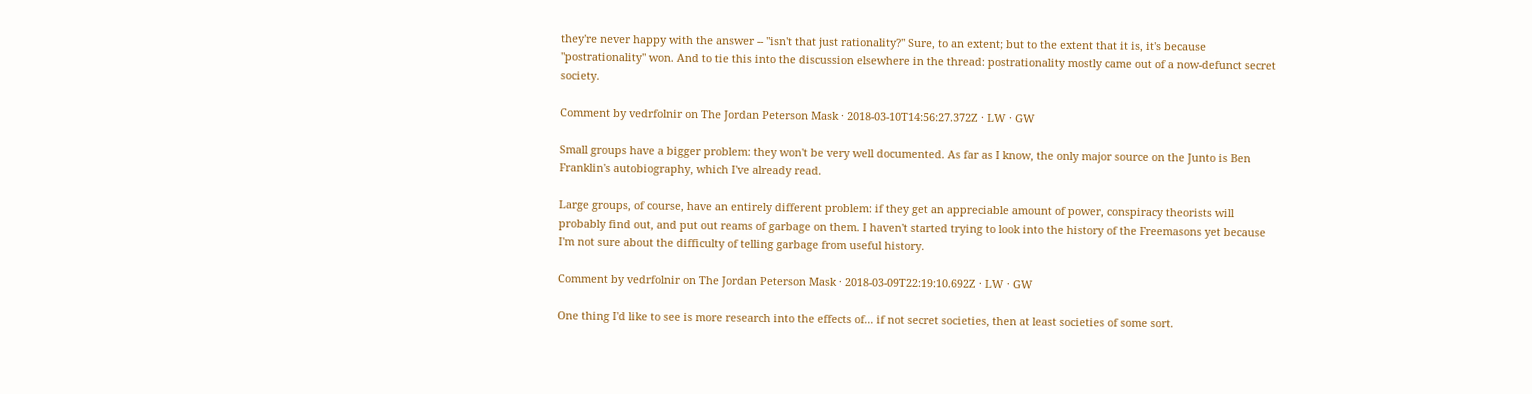they're never happy with the answer -- "isn't that just rationality?" Sure, to an extent; but to the extent that it is, it's because "postrationality" won. And to tie this into the discussion elsewhere in the thread: postrationality mostly came out of a now-defunct secret society.

Comment by vedrfolnir on The Jordan Peterson Mask · 2018-03-10T14:56:27.372Z · LW · GW

Small groups have a bigger problem: they won't be very well documented. As far as I know, the only major source on the Junto is Ben Franklin's autobiography, which I've already read.

Large groups, of course, have an entirely different problem: if they get an appreciable amount of power, conspiracy theorists will probably find out, and put out reams of garbage on them. I haven't started trying to look into the history of the Freemasons yet because I'm not sure about the difficulty of telling garbage from useful history.

Comment by vedrfolnir on The Jordan Peterson Mask · 2018-03-09T22:19:10.692Z · LW · GW

One thing I'd like to see is more research into the effects of... if not secret societies, then at least societies of some sort.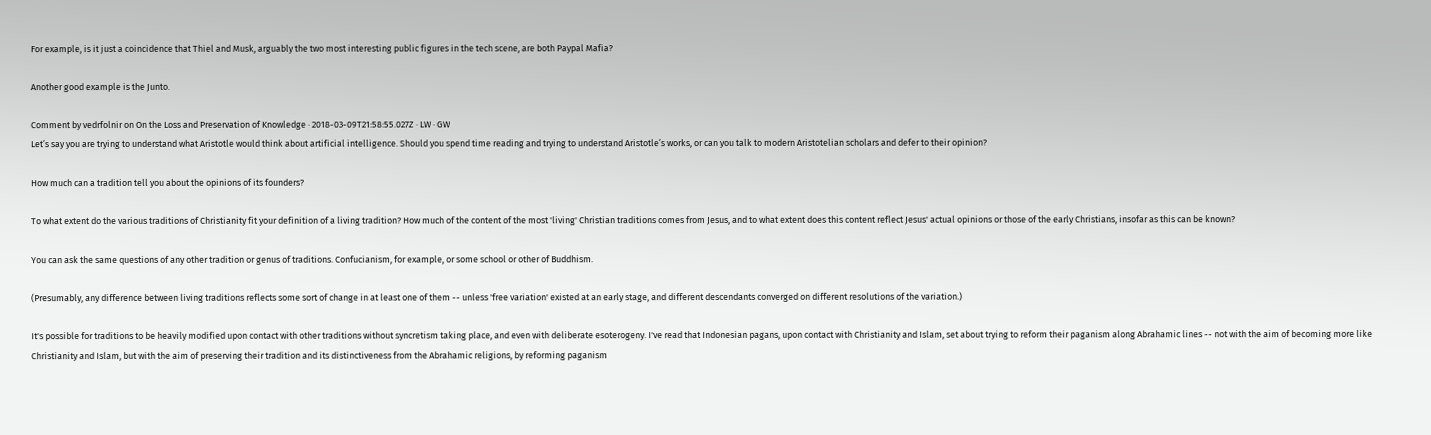For example, is it just a coincidence that Thiel and Musk, arguably the two most interesting public figures in the tech scene, are both Paypal Mafia?

Another good example is the Junto.

Comment by vedrfolnir on On the Loss and Preservation of Knowledge · 2018-03-09T21:58:55.027Z · LW · GW
Let’s say you are trying to understand what Aristotle would think about artificial intelligence. Should you spend time reading and trying to understand Aristotle’s works, or can you talk to modern Aristotelian scholars and defer to their opinion?

How much can a tradition tell you about the opinions of its founders?

To what extent do the various traditions of Christianity fit your definition of a living tradition? How much of the content of the most 'living' Christian traditions comes from Jesus, and to what extent does this content reflect Jesus' actual opinions or those of the early Christians, insofar as this can be known?

You can ask the same questions of any other tradition or genus of traditions. Confucianism, for example, or some school or other of Buddhism.

(Presumably, any difference between living traditions reflects some sort of change in at least one of them -- unless 'free variation' existed at an early stage, and different descendants converged on different resolutions of the variation.)

It's possible for traditions to be heavily modified upon contact with other traditions without syncretism taking place, and even with deliberate esoterogeny. I've read that Indonesian pagans, upon contact with Christianity and Islam, set about trying to reform their paganism along Abrahamic lines -- not with the aim of becoming more like Christianity and Islam, but with the aim of preserving their tradition and its distinctiveness from the Abrahamic religions, by reforming paganism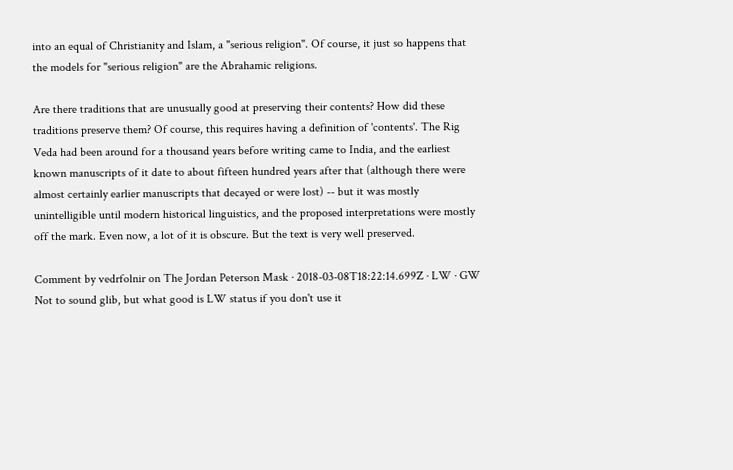into an equal of Christianity and Islam, a "serious religion". Of course, it just so happens that the models for "serious religion" are the Abrahamic religions.

Are there traditions that are unusually good at preserving their contents? How did these traditions preserve them? Of course, this requires having a definition of 'contents'. The Rig Veda had been around for a thousand years before writing came to India, and the earliest known manuscripts of it date to about fifteen hundred years after that (although there were almost certainly earlier manuscripts that decayed or were lost) -- but it was mostly unintelligible until modern historical linguistics, and the proposed interpretations were mostly off the mark. Even now, a lot of it is obscure. But the text is very well preserved.

Comment by vedrfolnir on The Jordan Peterson Mask · 2018-03-08T18:22:14.699Z · LW · GW
Not to sound glib, but what good is LW status if you don't use it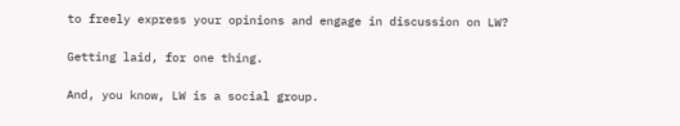to freely express your opinions and engage in discussion on LW?

Getting laid, for one thing.

And, you know, LW is a social group.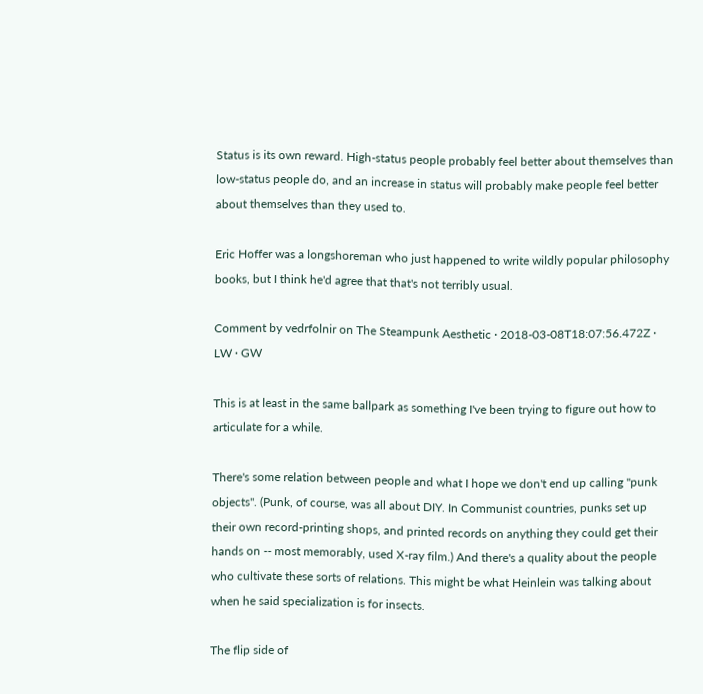Status is its own reward. High-status people probably feel better about themselves than low-status people do, and an increase in status will probably make people feel better about themselves than they used to.

Eric Hoffer was a longshoreman who just happened to write wildly popular philosophy books, but I think he'd agree that that's not terribly usual.

Comment by vedrfolnir on The Steampunk Aesthetic · 2018-03-08T18:07:56.472Z · LW · GW

This is at least in the same ballpark as something I've been trying to figure out how to articulate for a while.

There's some relation between people and what I hope we don't end up calling "punk objects". (Punk, of course, was all about DIY. In Communist countries, punks set up their own record-printing shops, and printed records on anything they could get their hands on -- most memorably, used X-ray film.) And there's a quality about the people who cultivate these sorts of relations. This might be what Heinlein was talking about when he said specialization is for insects.

The flip side of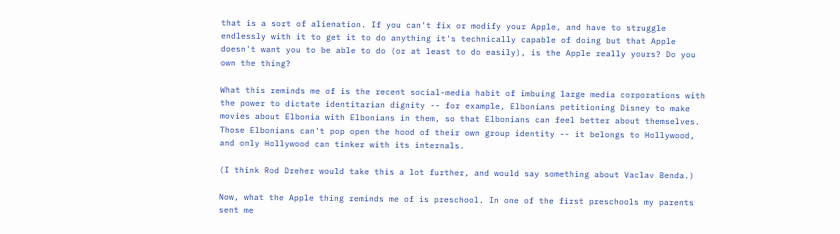that is a sort of alienation. If you can't fix or modify your Apple, and have to struggle endlessly with it to get it to do anything it's technically capable of doing but that Apple doesn't want you to be able to do (or at least to do easily), is the Apple really yours? Do you own the thing?

What this reminds me of is the recent social-media habit of imbuing large media corporations with the power to dictate identitarian dignity -- for example, Elbonians petitioning Disney to make movies about Elbonia with Elbonians in them, so that Elbonians can feel better about themselves. Those Elbonians can't pop open the hood of their own group identity -- it belongs to Hollywood, and only Hollywood can tinker with its internals.

(I think Rod Dreher would take this a lot further, and would say something about Vaclav Benda.)

Now, what the Apple thing reminds me of is preschool. In one of the first preschools my parents sent me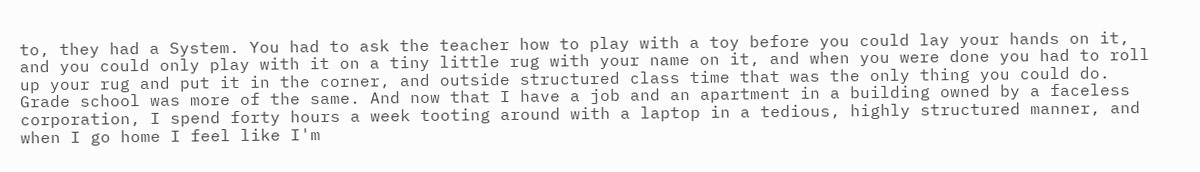to, they had a System. You had to ask the teacher how to play with a toy before you could lay your hands on it, and you could only play with it on a tiny little rug with your name on it, and when you were done you had to roll up your rug and put it in the corner, and outside structured class time that was the only thing you could do. Grade school was more of the same. And now that I have a job and an apartment in a building owned by a faceless corporation, I spend forty hours a week tooting around with a laptop in a tedious, highly structured manner, and when I go home I feel like I'm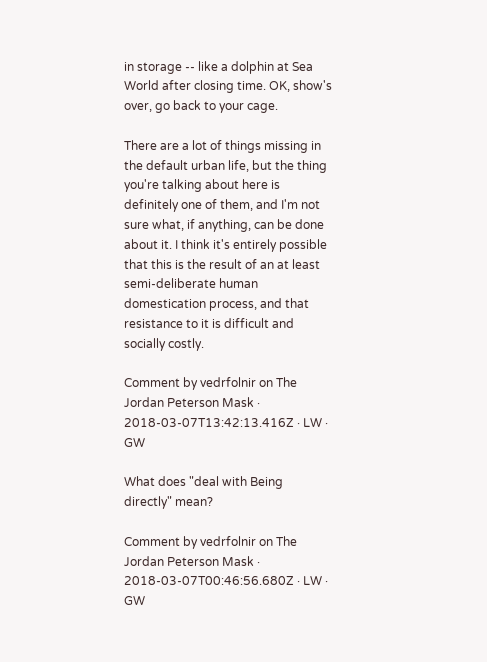in storage -- like a dolphin at Sea World after closing time. OK, show's over, go back to your cage.

There are a lot of things missing in the default urban life, but the thing you're talking about here is definitely one of them, and I'm not sure what, if anything, can be done about it. I think it's entirely possible that this is the result of an at least semi-deliberate human domestication process, and that resistance to it is difficult and socially costly.

Comment by vedrfolnir on The Jordan Peterson Mask · 2018-03-07T13:42:13.416Z · LW · GW

What does "deal with Being directly" mean?

Comment by vedrfolnir on The Jordan Peterson Mask · 2018-03-07T00:46:56.680Z · LW · GW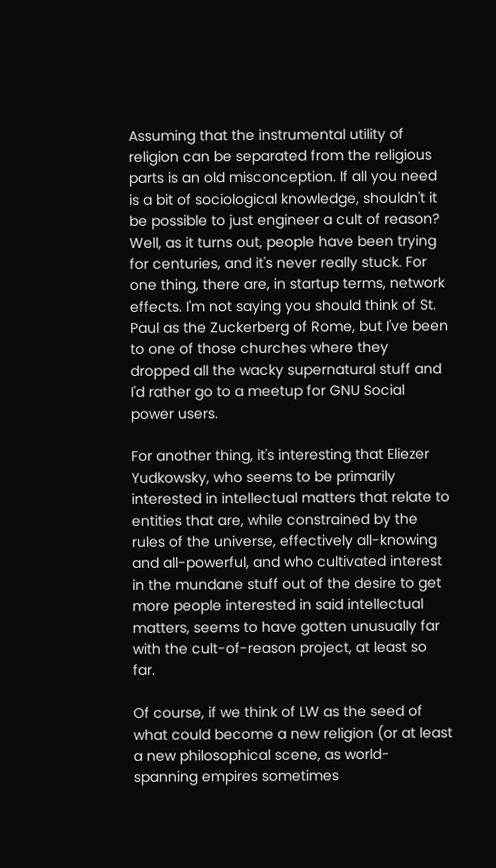Assuming that the instrumental utility of religion can be separated from the religious parts is an old misconception. If all you need is a bit of sociological knowledge, shouldn't it be possible to just engineer a cult of reason? Well, as it turns out, people have been trying for centuries, and it's never really stuck. For one thing, there are, in startup terms, network effects. I'm not saying you should think of St. Paul as the Zuckerberg of Rome, but I've been to one of those churches where they dropped all the wacky supernatural stuff and I'd rather go to a meetup for GNU Social power users.

For another thing, it's interesting that Eliezer Yudkowsky, who seems to be primarily interested in intellectual matters that relate to entities that are, while constrained by the rules of the universe, effectively all-knowing and all-powerful, and who cultivated interest in the mundane stuff out of the desire to get more people interested in said intellectual matters, seems to have gotten unusually far with the cult-of-reason project, at least so far.

Of course, if we think of LW as the seed of what could become a new religion (or at least a new philosophical scene, as world-spanning empires sometimes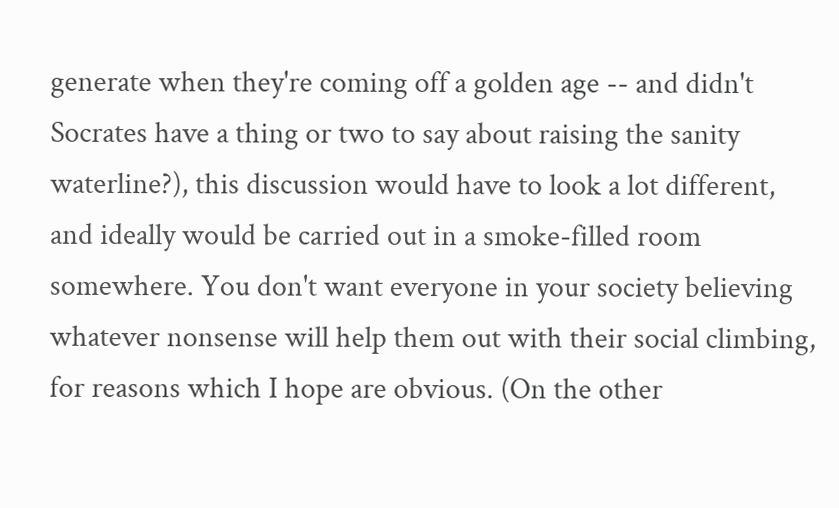generate when they're coming off a golden age -- and didn't Socrates have a thing or two to say about raising the sanity waterline?), this discussion would have to look a lot different, and ideally would be carried out in a smoke-filled room somewhere. You don't want everyone in your society believing whatever nonsense will help them out with their social climbing, for reasons which I hope are obvious. (On the other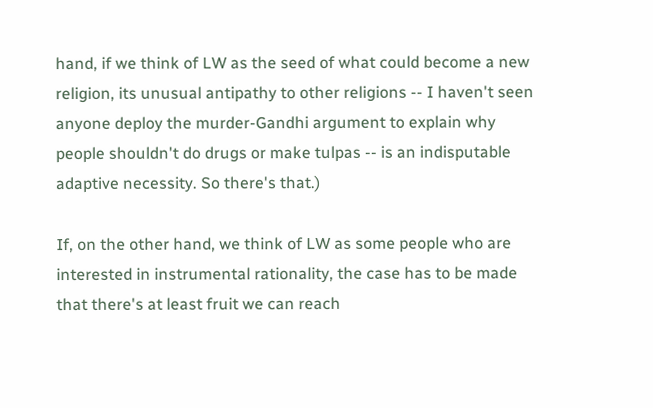hand, if we think of LW as the seed of what could become a new religion, its unusual antipathy to other religions -- I haven't seen anyone deploy the murder-Gandhi argument to explain why people shouldn't do drugs or make tulpas -- is an indisputable adaptive necessity. So there's that.)

If, on the other hand, we think of LW as some people who are interested in instrumental rationality, the case has to be made that there's at least fruit we can reach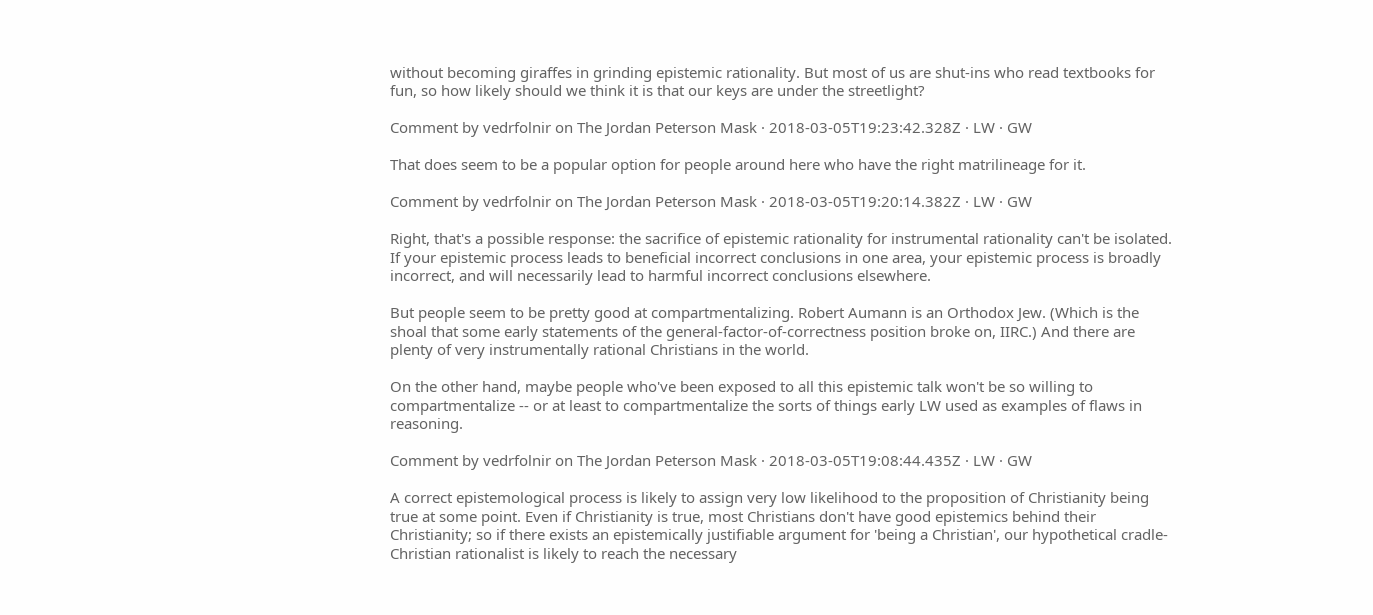without becoming giraffes in grinding epistemic rationality. But most of us are shut-ins who read textbooks for fun, so how likely should we think it is that our keys are under the streetlight?

Comment by vedrfolnir on The Jordan Peterson Mask · 2018-03-05T19:23:42.328Z · LW · GW

That does seem to be a popular option for people around here who have the right matrilineage for it.

Comment by vedrfolnir on The Jordan Peterson Mask · 2018-03-05T19:20:14.382Z · LW · GW

Right, that's a possible response: the sacrifice of epistemic rationality for instrumental rationality can't be isolated. If your epistemic process leads to beneficial incorrect conclusions in one area, your epistemic process is broadly incorrect, and will necessarily lead to harmful incorrect conclusions elsewhere.

But people seem to be pretty good at compartmentalizing. Robert Aumann is an Orthodox Jew. (Which is the shoal that some early statements of the general-factor-of-correctness position broke on, IIRC.) And there are plenty of very instrumentally rational Christians in the world.

On the other hand, maybe people who've been exposed to all this epistemic talk won't be so willing to compartmentalize -- or at least to compartmentalize the sorts of things early LW used as examples of flaws in reasoning.

Comment by vedrfolnir on The Jordan Peterson Mask · 2018-03-05T19:08:44.435Z · LW · GW

A correct epistemological process is likely to assign very low likelihood to the proposition of Christianity being true at some point. Even if Christianity is true, most Christians don't have good epistemics behind their Christianity; so if there exists an epistemically justifiable argument for 'being a Christian', our hypothetical cradle-Christian rationalist is likely to reach the necessary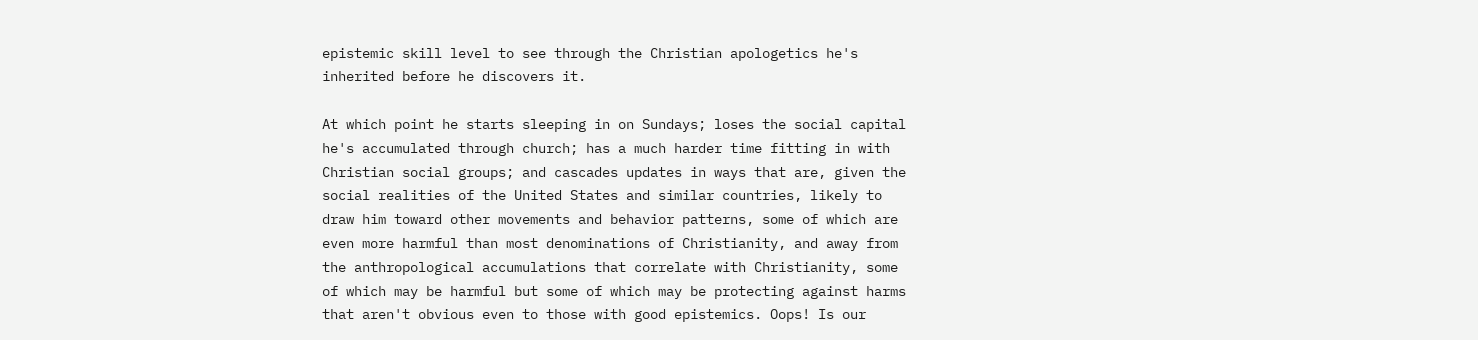epistemic skill level to see through the Christian apologetics he's inherited before he discovers it.

At which point he starts sleeping in on Sundays; loses the social capital he's accumulated through church; has a much harder time fitting in with Christian social groups; and cascades updates in ways that are, given the social realities of the United States and similar countries, likely to draw him toward other movements and behavior patterns, some of which are even more harmful than most denominations of Christianity, and away from the anthropological accumulations that correlate with Christianity, some of which may be harmful but some of which may be protecting against harms that aren't obvious even to those with good epistemics. Oops! Is our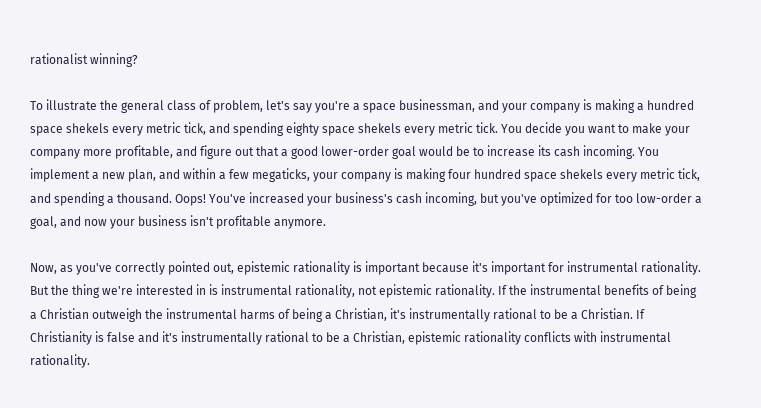rationalist winning?

To illustrate the general class of problem, let's say you're a space businessman, and your company is making a hundred space shekels every metric tick, and spending eighty space shekels every metric tick. You decide you want to make your company more profitable, and figure out that a good lower-order goal would be to increase its cash incoming. You implement a new plan, and within a few megaticks, your company is making four hundred space shekels every metric tick, and spending a thousand. Oops! You've increased your business's cash incoming, but you've optimized for too low-order a goal, and now your business isn't profitable anymore.

Now, as you've correctly pointed out, epistemic rationality is important because it's important for instrumental rationality. But the thing we're interested in is instrumental rationality, not epistemic rationality. If the instrumental benefits of being a Christian outweigh the instrumental harms of being a Christian, it's instrumentally rational to be a Christian. If Christianity is false and it's instrumentally rational to be a Christian, epistemic rationality conflicts with instrumental rationality.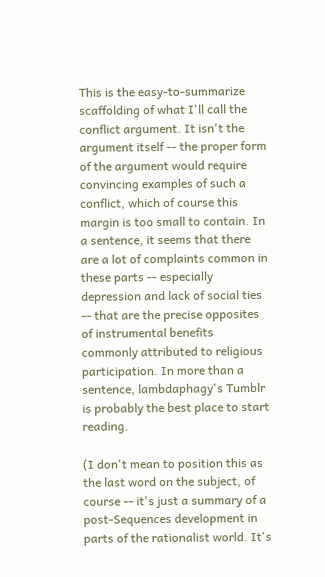This is the easy-to-summarize scaffolding of what I'll call the conflict argument. It isn't the argument itself -- the proper form of the argument would require convincing examples of such a conflict, which of course this margin is too small to contain. In a sentence, it seems that there are a lot of complaints common in these parts -- especially depression and lack of social ties -- that are the precise opposites of instrumental benefits commonly attributed to religious participation. In more than a sentence, lambdaphagy's Tumblr is probably the best place to start reading.

(I don't mean to position this as the last word on the subject, of course -- it's just a summary of a post-Sequences development in parts of the rationalist world. It's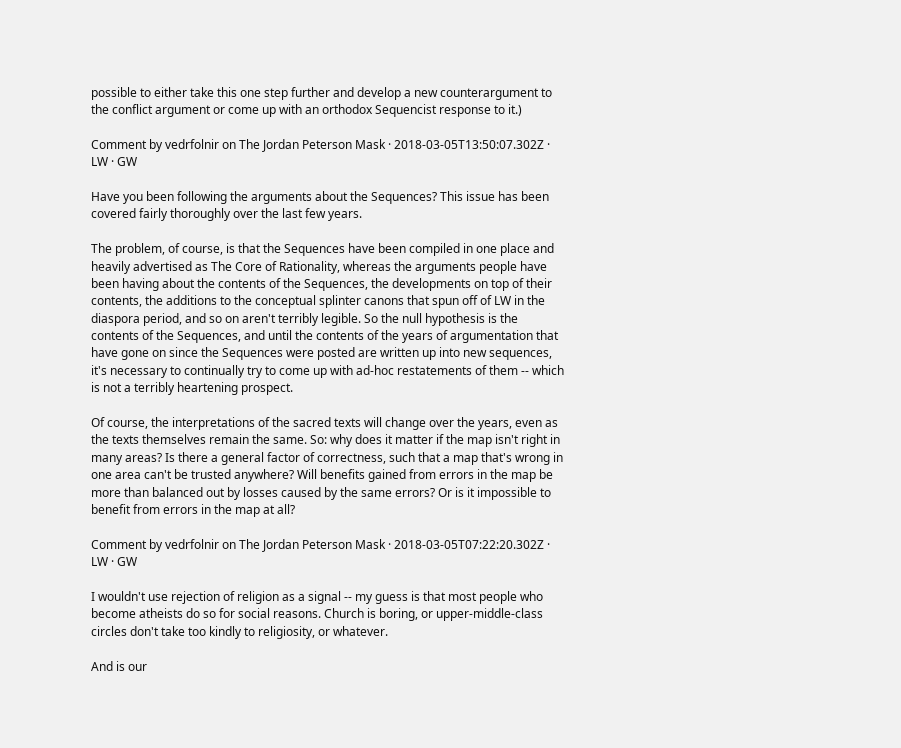possible to either take this one step further and develop a new counterargument to the conflict argument or come up with an orthodox Sequencist response to it.)

Comment by vedrfolnir on The Jordan Peterson Mask · 2018-03-05T13:50:07.302Z · LW · GW

Have you been following the arguments about the Sequences? This issue has been covered fairly thoroughly over the last few years.

The problem, of course, is that the Sequences have been compiled in one place and heavily advertised as The Core of Rationality, whereas the arguments people have been having about the contents of the Sequences, the developments on top of their contents, the additions to the conceptual splinter canons that spun off of LW in the diaspora period, and so on aren't terribly legible. So the null hypothesis is the contents of the Sequences, and until the contents of the years of argumentation that have gone on since the Sequences were posted are written up into new sequences, it's necessary to continually try to come up with ad-hoc restatements of them -- which is not a terribly heartening prospect.

Of course, the interpretations of the sacred texts will change over the years, even as the texts themselves remain the same. So: why does it matter if the map isn't right in many areas? Is there a general factor of correctness, such that a map that's wrong in one area can't be trusted anywhere? Will benefits gained from errors in the map be more than balanced out by losses caused by the same errors? Or is it impossible to benefit from errors in the map at all?

Comment by vedrfolnir on The Jordan Peterson Mask · 2018-03-05T07:22:20.302Z · LW · GW

I wouldn't use rejection of religion as a signal -- my guess is that most people who become atheists do so for social reasons. Church is boring, or upper-middle-class circles don't take too kindly to religiosity, or whatever.

And is our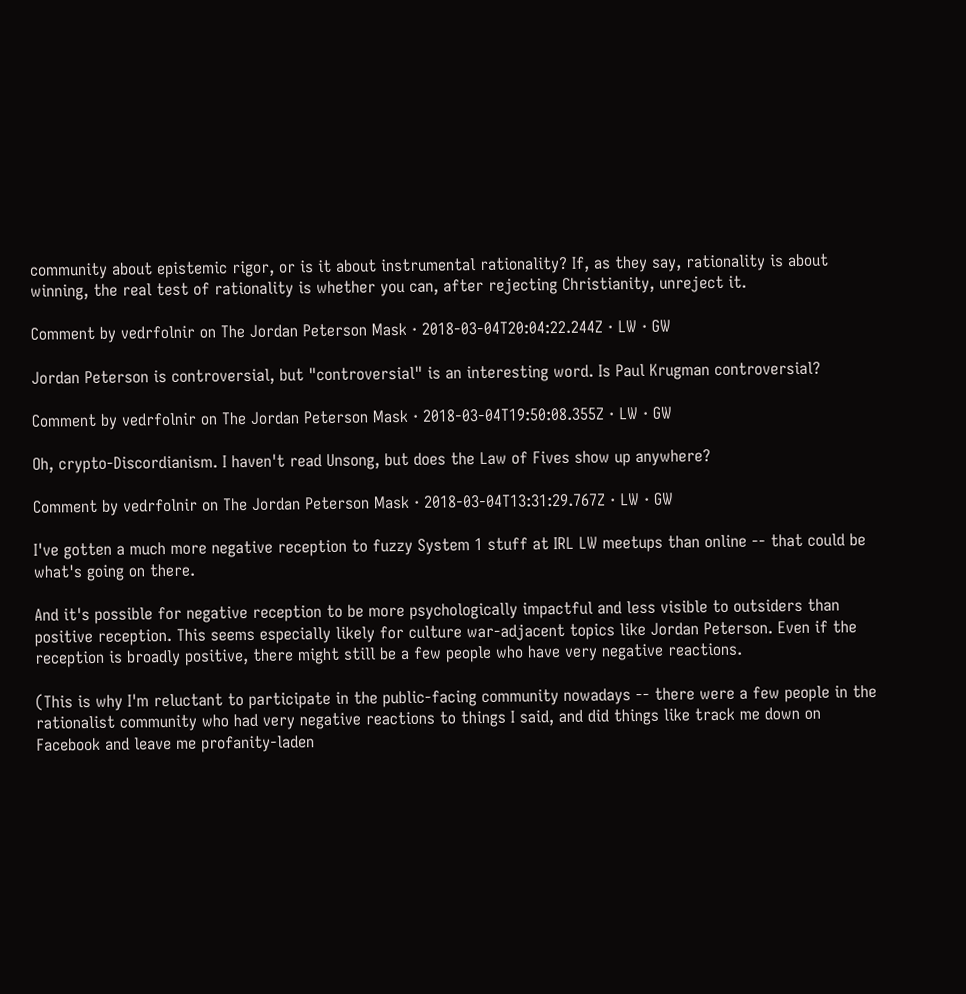community about epistemic rigor, or is it about instrumental rationality? If, as they say, rationality is about winning, the real test of rationality is whether you can, after rejecting Christianity, unreject it.

Comment by vedrfolnir on The Jordan Peterson Mask · 2018-03-04T20:04:22.244Z · LW · GW

Jordan Peterson is controversial, but "controversial" is an interesting word. Is Paul Krugman controversial?

Comment by vedrfolnir on The Jordan Peterson Mask · 2018-03-04T19:50:08.355Z · LW · GW

Oh, crypto-Discordianism. I haven't read Unsong, but does the Law of Fives show up anywhere?

Comment by vedrfolnir on The Jordan Peterson Mask · 2018-03-04T13:31:29.767Z · LW · GW

I've gotten a much more negative reception to fuzzy System 1 stuff at IRL LW meetups than online -- that could be what's going on there.

And it's possible for negative reception to be more psychologically impactful and less visible to outsiders than positive reception. This seems especially likely for culture war-adjacent topics like Jordan Peterson. Even if the reception is broadly positive, there might still be a few people who have very negative reactions.

(This is why I'm reluctant to participate in the public-facing community nowadays -- there were a few people in the rationalist community who had very negative reactions to things I said, and did things like track me down on Facebook and leave me profanity-laden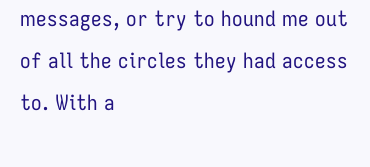messages, or try to hound me out of all the circles they had access to. With a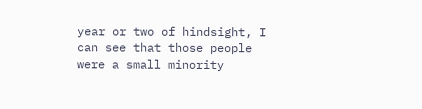year or two of hindsight, I can see that those people were a small minority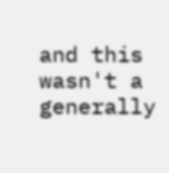and this wasn't a generally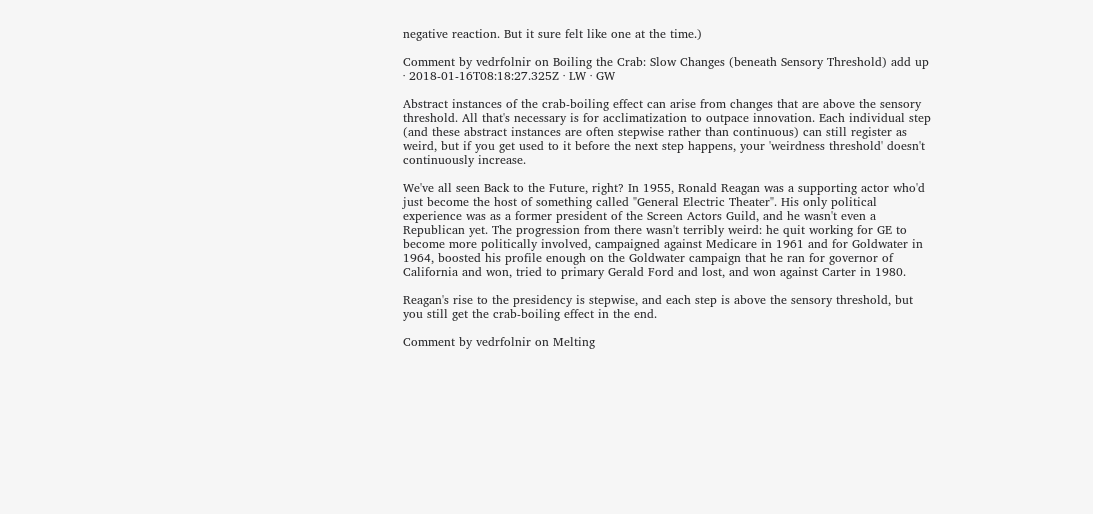negative reaction. But it sure felt like one at the time.)

Comment by vedrfolnir on Boiling the Crab: Slow Changes (beneath Sensory Threshold) add up · 2018-01-16T08:18:27.325Z · LW · GW

Abstract instances of the crab-boiling effect can arise from changes that are above the sensory threshold. All that's necessary is for acclimatization to outpace innovation. Each individual step (and these abstract instances are often stepwise rather than continuous) can still register as weird, but if you get used to it before the next step happens, your 'weirdness threshold' doesn't continuously increase.

We've all seen Back to the Future, right? In 1955, Ronald Reagan was a supporting actor who'd just become the host of something called "General Electric Theater". His only political experience was as a former president of the Screen Actors Guild, and he wasn't even a Republican yet. The progression from there wasn't terribly weird: he quit working for GE to become more politically involved, campaigned against Medicare in 1961 and for Goldwater in 1964, boosted his profile enough on the Goldwater campaign that he ran for governor of California and won, tried to primary Gerald Ford and lost, and won against Carter in 1980.

Reagan's rise to the presidency is stepwise, and each step is above the sensory threshold, but you still get the crab-boiling effect in the end.

Comment by vedrfolnir on Melting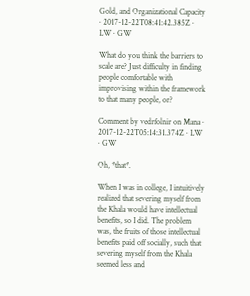Gold, and Organizational Capacity · 2017-12-22T08:41:42.385Z · LW · GW

What do you think the barriers to scale are? Just difficulty in finding people comfortable with improvising within the framework to that many people, or?

Comment by vedrfolnir on Mana · 2017-12-22T05:14:31.374Z · LW · GW

Oh, *that*.

When I was in college, I intuitively realized that severing myself from the Khala would have intellectual benefits, so I did. The problem was, the fruits of those intellectual benefits paid off socially, such that severing myself from the Khala seemed less and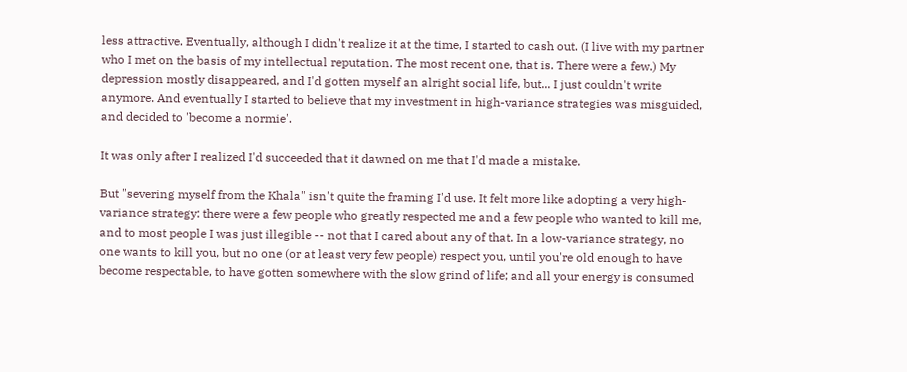less attractive. Eventually, although I didn't realize it at the time, I started to cash out. (I live with my partner who I met on the basis of my intellectual reputation. The most recent one, that is. There were a few.) My depression mostly disappeared, and I'd gotten myself an alright social life, but... I just couldn't write anymore. And eventually I started to believe that my investment in high-variance strategies was misguided, and decided to 'become a normie'.

It was only after I realized I'd succeeded that it dawned on me that I'd made a mistake.

But "severing myself from the Khala" isn't quite the framing I'd use. It felt more like adopting a very high-variance strategy: there were a few people who greatly respected me and a few people who wanted to kill me, and to most people I was just illegible -- not that I cared about any of that. In a low-variance strategy, no one wants to kill you, but no one (or at least very few people) respect you, until you're old enough to have become respectable, to have gotten somewhere with the slow grind of life; and all your energy is consumed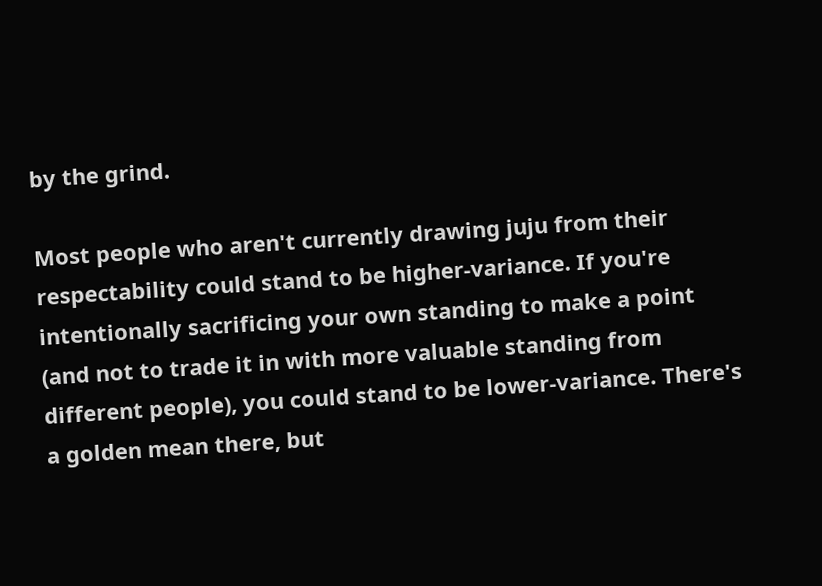by the grind.

Most people who aren't currently drawing juju from their respectability could stand to be higher-variance. If you're intentionally sacrificing your own standing to make a point (and not to trade it in with more valuable standing from different people), you could stand to be lower-variance. There's a golden mean there, but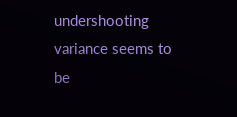undershooting variance seems to be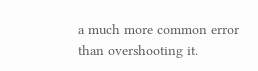a much more common error than overshooting it.